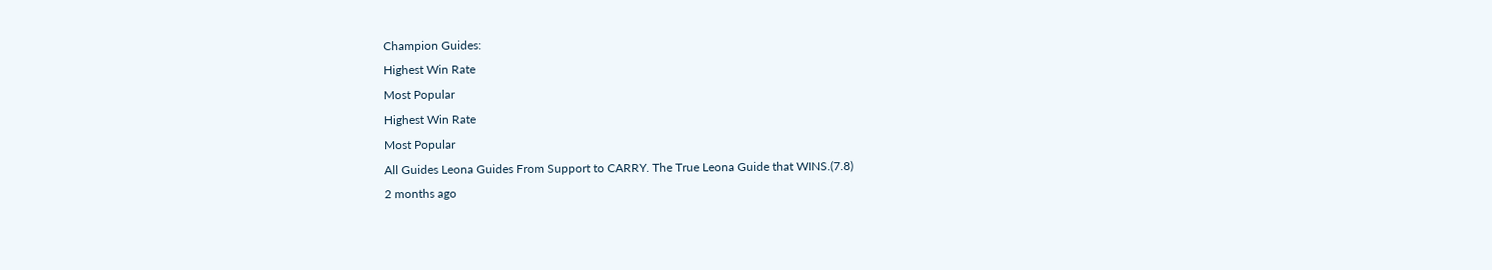Champion Guides:
Highest Win Rate
Most Popular
Highest Win Rate
Most Popular
All Guides Leona Guides From Support to CARRY. The True Leona Guide that WINS.(7.8)
2 months ago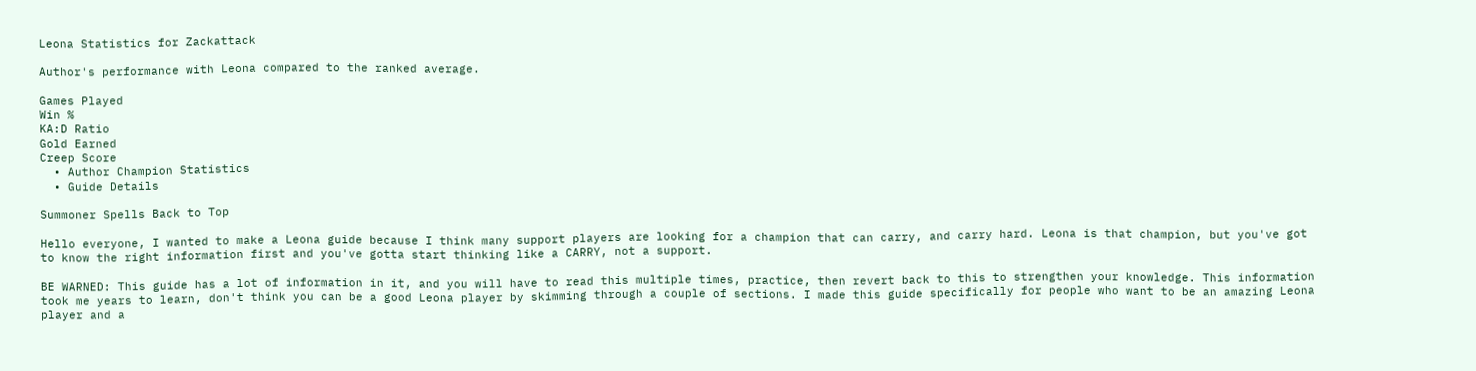Leona Statistics for Zackattack

Author's performance with Leona compared to the ranked average.

Games Played
Win %
KA:D Ratio
Gold Earned
Creep Score
  • Author Champion Statistics
  • Guide Details

Summoner Spells Back to Top

Hello everyone, I wanted to make a Leona guide because I think many support players are looking for a champion that can carry, and carry hard. Leona is that champion, but you've got to know the right information first and you've gotta start thinking like a CARRY, not a support.

BE WARNED: This guide has a lot of information in it, and you will have to read this multiple times, practice, then revert back to this to strengthen your knowledge. This information took me years to learn, don't think you can be a good Leona player by skimming through a couple of sections. I made this guide specifically for people who want to be an amazing Leona player and a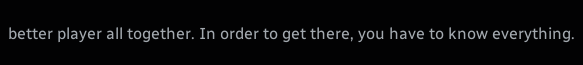better player all together. In order to get there, you have to know everything.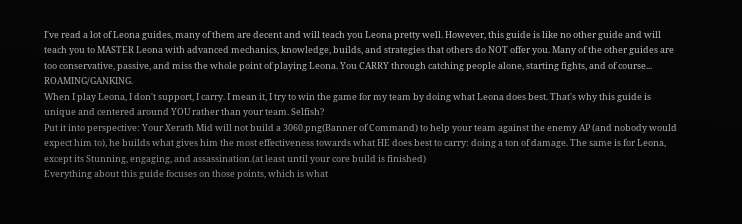I've read a lot of Leona guides, many of them are decent and will teach you Leona pretty well. However, this guide is like no other guide and will teach you to MASTER Leona with advanced mechanics, knowledge, builds, and strategies that others do NOT offer you. Many of the other guides are too conservative, passive, and miss the whole point of playing Leona. You CARRY through catching people alone, starting fights, and of course... ROAMING/GANKING.
When I play Leona, I don't support, I carry. I mean it, I try to win the game for my team by doing what Leona does best. That's why this guide is unique and centered around YOU rather than your team. Selfish?
Put it into perspective: Your Xerath Mid will not build a 3060.png(Banner of Command) to help your team against the enemy AP (and nobody would expect him to), he builds what gives him the most effectiveness towards what HE does best to carry: doing a ton of damage. The same is for Leona, except its Stunning, engaging, and assassination.(at least until your core build is finished)
Everything about this guide focuses on those points, which is what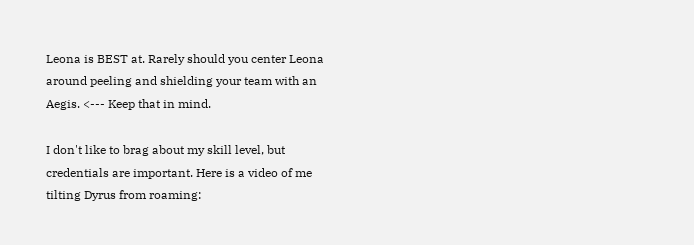Leona is BEST at. Rarely should you center Leona around peeling and shielding your team with an Aegis. <--- Keep that in mind.

I don't like to brag about my skill level, but credentials are important. Here is a video of me tilting Dyrus from roaming: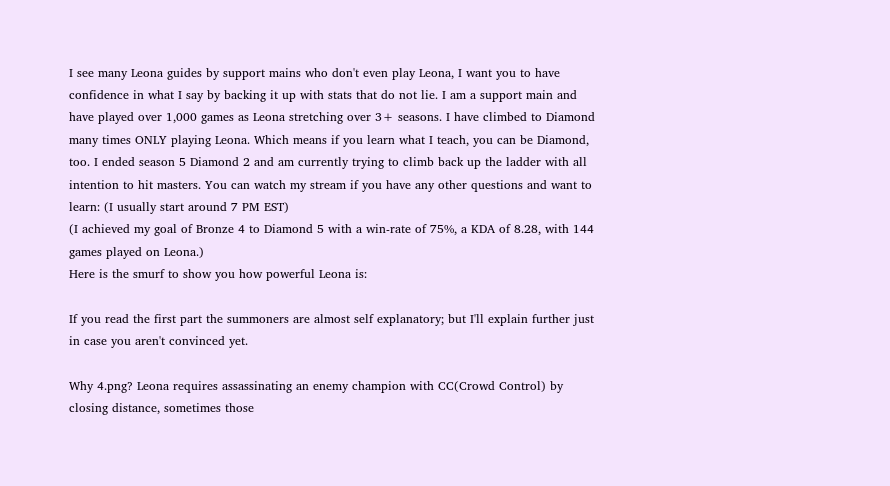I see many Leona guides by support mains who don't even play Leona, I want you to have confidence in what I say by backing it up with stats that do not lie. I am a support main and have played over 1,000 games as Leona stretching over 3+ seasons. I have climbed to Diamond many times ONLY playing Leona. Which means if you learn what I teach, you can be Diamond, too. I ended season 5 Diamond 2 and am currently trying to climb back up the ladder with all intention to hit masters. You can watch my stream if you have any other questions and want to learn: (I usually start around 7 PM EST)
(I achieved my goal of Bronze 4 to Diamond 5 with a win-rate of 75%, a KDA of 8.28, with 144 games played on Leona.)
Here is the smurf to show you how powerful Leona is:

If you read the first part the summoners are almost self explanatory; but I'll explain further just in case you aren't convinced yet.

Why 4.png? Leona requires assassinating an enemy champion with CC(Crowd Control) by closing distance, sometimes those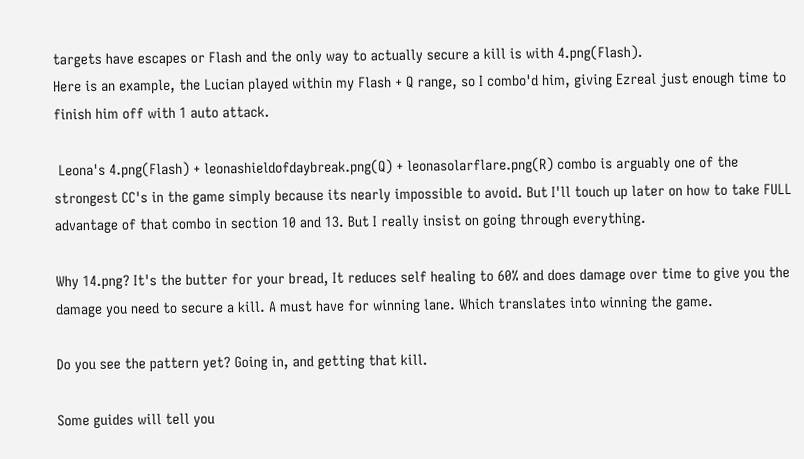targets have escapes or Flash and the only way to actually secure a kill is with 4.png(Flash).
Here is an example, the Lucian played within my Flash + Q range, so I combo'd him, giving Ezreal just enough time to finish him off with 1 auto attack.

 Leona's 4.png(Flash) + leonashieldofdaybreak.png(Q) + leonasolarflare.png(R) combo is arguably one of the strongest CC's in the game simply because its nearly impossible to avoid. But I'll touch up later on how to take FULL advantage of that combo in section 10 and 13. But I really insist on going through everything.

Why 14.png? It's the butter for your bread, It reduces self healing to 60% and does damage over time to give you the damage you need to secure a kill. A must have for winning lane. Which translates into winning the game.

Do you see the pattern yet? Going in, and getting that kill.

Some guides will tell you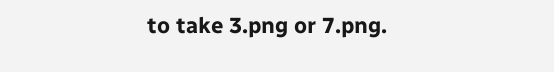to take 3.png or 7.png.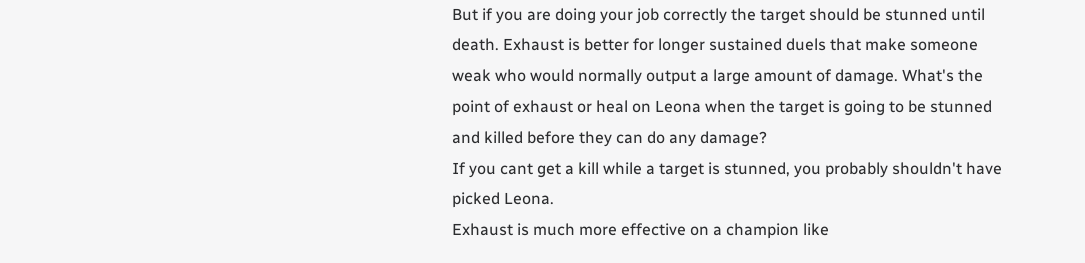But if you are doing your job correctly the target should be stunned until death. Exhaust is better for longer sustained duels that make someone weak who would normally output a large amount of damage. What's the point of exhaust or heal on Leona when the target is going to be stunned and killed before they can do any damage?
If you cant get a kill while a target is stunned, you probably shouldn't have picked Leona.
Exhaust is much more effective on a champion like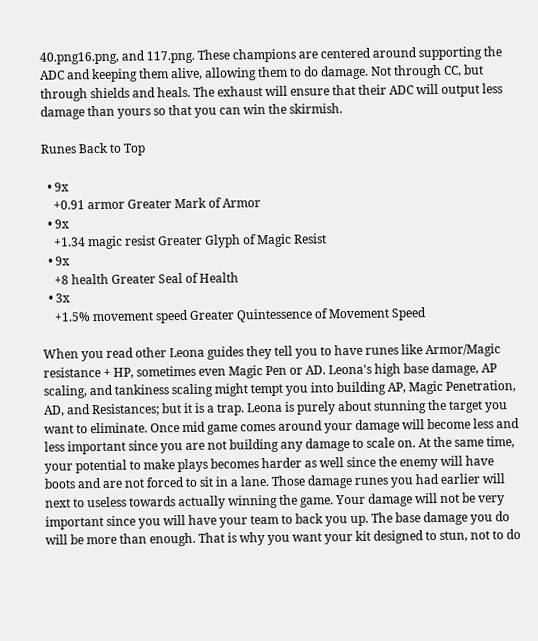40.png16.png, and 117.png. These champions are centered around supporting the ADC and keeping them alive, allowing them to do damage. Not through CC, but through shields and heals. The exhaust will ensure that their ADC will output less damage than yours so that you can win the skirmish.

Runes Back to Top

  • 9x
    +0.91 armor Greater Mark of Armor
  • 9x
    +1.34 magic resist Greater Glyph of Magic Resist
  • 9x
    +8 health Greater Seal of Health
  • 3x
    +1.5% movement speed Greater Quintessence of Movement Speed

When you read other Leona guides they tell you to have runes like Armor/Magic resistance + HP, sometimes even Magic Pen or AD. Leona's high base damage, AP scaling, and tankiness scaling might tempt you into building AP, Magic Penetration, AD, and Resistances; but it is a trap. Leona is purely about stunning the target you want to eliminate. Once mid game comes around your damage will become less and less important since you are not building any damage to scale on. At the same time, your potential to make plays becomes harder as well since the enemy will have boots and are not forced to sit in a lane. Those damage runes you had earlier will next to useless towards actually winning the game. Your damage will not be very important since you will have your team to back you up. The base damage you do will be more than enough. That is why you want your kit designed to stun, not to do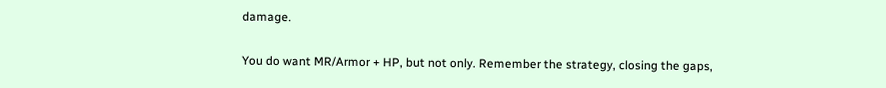damage.

You do want MR/Armor + HP, but not only. Remember the strategy, closing the gaps,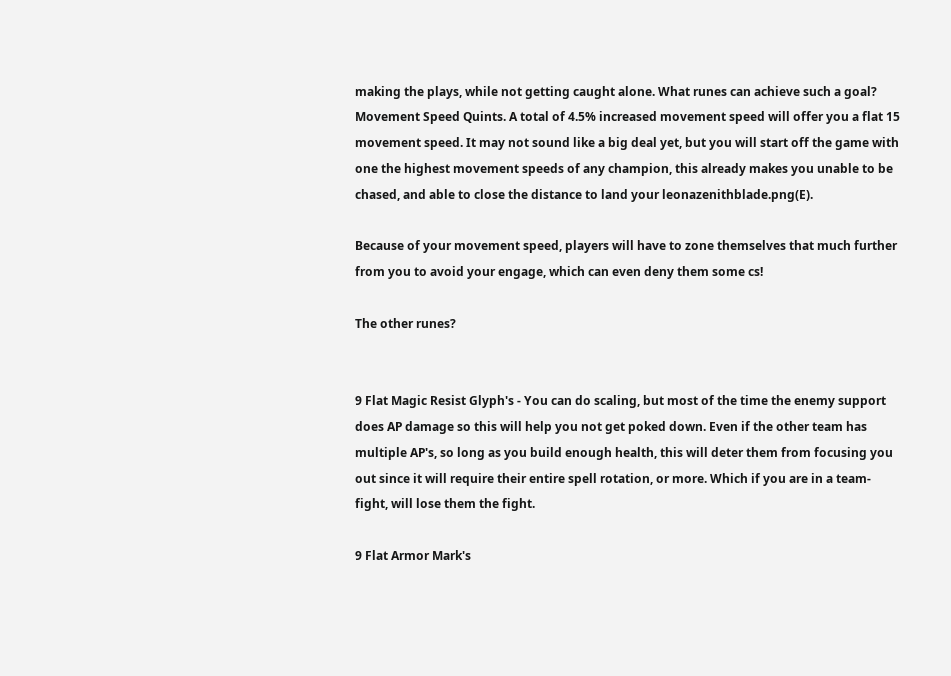making the plays, while not getting caught alone. What runes can achieve such a goal? Movement Speed Quints. A total of 4.5% increased movement speed will offer you a flat 15 movement speed. It may not sound like a big deal yet, but you will start off the game with one the highest movement speeds of any champion, this already makes you unable to be chased, and able to close the distance to land your leonazenithblade.png(E).

Because of your movement speed, players will have to zone themselves that much further from you to avoid your engage, which can even deny them some cs!

The other runes?


9 Flat Magic Resist Glyph's - You can do scaling, but most of the time the enemy support does AP damage so this will help you not get poked down. Even if the other team has multiple AP's, so long as you build enough health, this will deter them from focusing you out since it will require their entire spell rotation, or more. Which if you are in a team-fight, will lose them the fight.

9 Flat Armor Mark's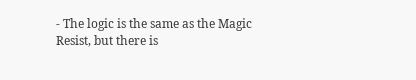- The logic is the same as the Magic Resist, but there is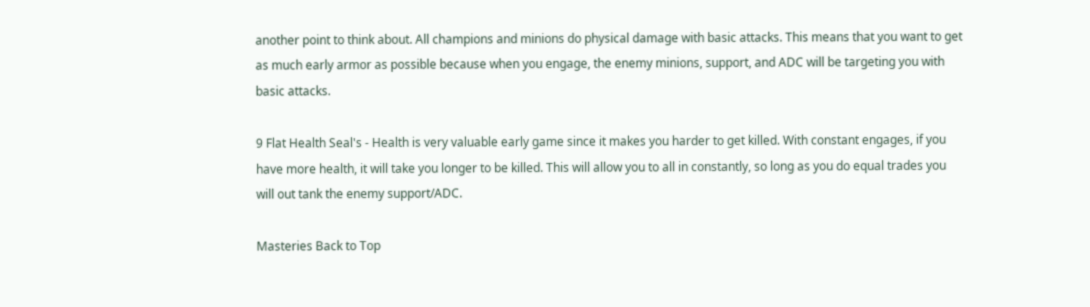another point to think about. All champions and minions do physical damage with basic attacks. This means that you want to get as much early armor as possible because when you engage, the enemy minions, support, and ADC will be targeting you with basic attacks.

9 Flat Health Seal's - Health is very valuable early game since it makes you harder to get killed. With constant engages, if you have more health, it will take you longer to be killed. This will allow you to all in constantly, so long as you do equal trades you will out tank the enemy support/ADC.

Masteries Back to Top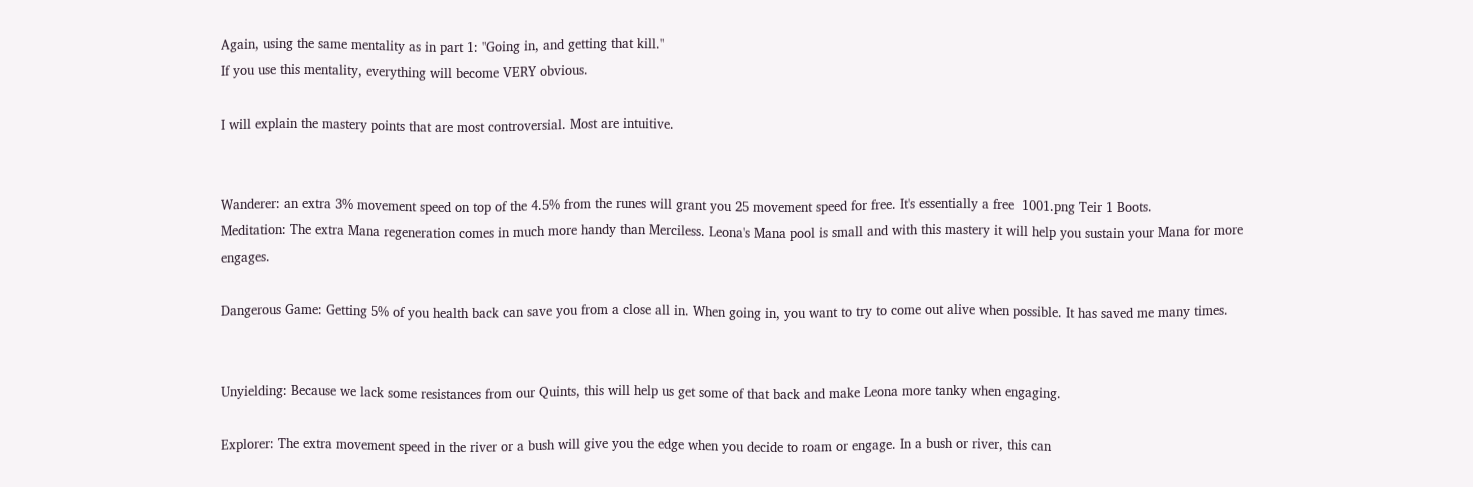Again, using the same mentality as in part 1: "Going in, and getting that kill."
If you use this mentality, everything will become VERY obvious.

I will explain the mastery points that are most controversial. Most are intuitive.


Wanderer: an extra 3% movement speed on top of the 4.5% from the runes will grant you 25 movement speed for free. It's essentially a free  1001.png Teir 1 Boots.
Meditation: The extra Mana regeneration comes in much more handy than Merciless. Leona's Mana pool is small and with this mastery it will help you sustain your Mana for more engages.

Dangerous Game: Getting 5% of you health back can save you from a close all in. When going in, you want to try to come out alive when possible. It has saved me many times.


Unyielding: Because we lack some resistances from our Quints, this will help us get some of that back and make Leona more tanky when engaging.

Explorer: The extra movement speed in the river or a bush will give you the edge when you decide to roam or engage. In a bush or river, this can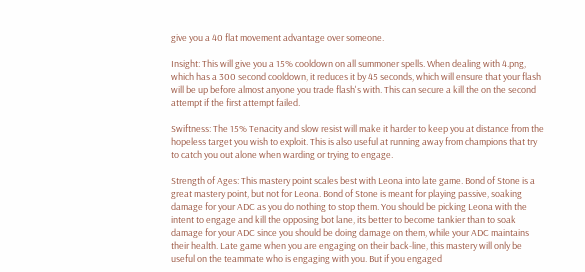give you a 40 flat movement advantage over someone.

Insight: This will give you a 15% cooldown on all summoner spells. When dealing with 4.png, which has a 300 second cooldown, it reduces it by 45 seconds, which will ensure that your flash will be up before almost anyone you trade flash's with. This can secure a kill the on the second attempt if the first attempt failed.

Swiftness: The 15% Tenacity and slow resist will make it harder to keep you at distance from the hopeless target you wish to exploit. This is also useful at running away from champions that try to catch you out alone when warding or trying to engage.

Strength of Ages: This mastery point scales best with Leona into late game. Bond of Stone is a great mastery point, but not for Leona. Bond of Stone is meant for playing passive, soaking damage for your ADC as you do nothing to stop them. You should be picking Leona with the intent to engage and kill the opposing bot lane, its better to become tankier than to soak damage for your ADC since you should be doing damage on them, while your ADC maintains their health. Late game when you are engaging on their back-line, this mastery will only be useful on the teammate who is engaging with you. But if you engaged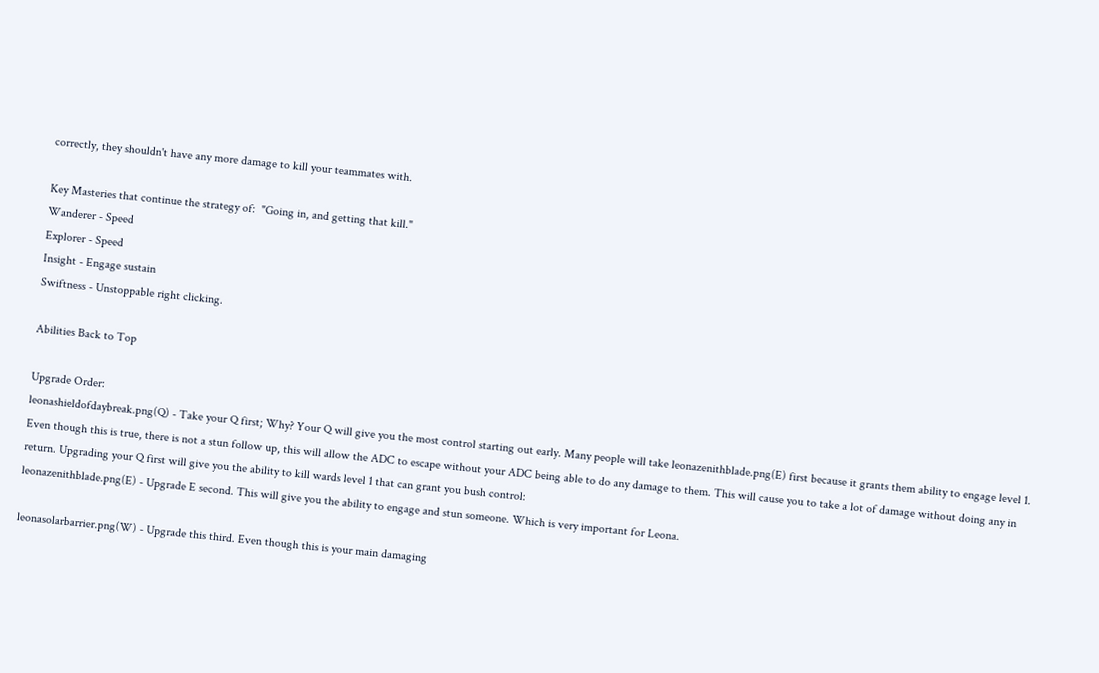correctly, they shouldn't have any more damage to kill your teammates with.

Key Masteries that continue the strategy of:  "Going in, and getting that kill."
Wanderer - Speed
Explorer - Speed
Insight - Engage sustain
Swiftness - Unstoppable right clicking.

Abilities Back to Top

Upgrade Order:
leonashieldofdaybreak.png(Q) - Take your Q first; Why? Your Q will give you the most control starting out early. Many people will take leonazenithblade.png(E) first because it grants them ability to engage level 1. Even though this is true, there is not a stun follow up, this will allow the ADC to escape without your ADC being able to do any damage to them. This will cause you to take a lot of damage without doing any in return. Upgrading your Q first will give you the ability to kill wards level 1 that can grant you bush control:
leonazenithblade.png(E) - Upgrade E second. This will give you the ability to engage and stun someone. Which is very important for Leona.

leonasolarbarrier.png(W) - Upgrade this third. Even though this is your main damaging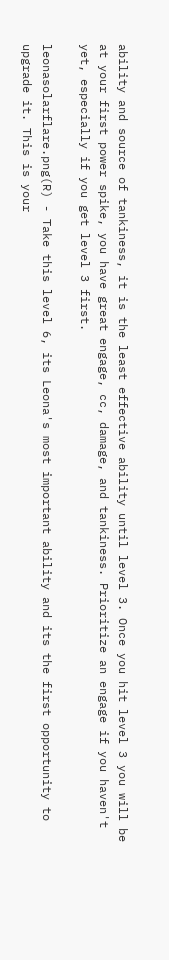ability and source of tankiness, it is the least effective ability until level 3. Once you hit level 3 you will be at your first power spike, you have great engage, cc, damage, and tankiness. Prioritize an engage if you haven't yet, especially if you get level 3 first.

leonasolarflare.png(R) - Take this level 6, its Leona's most important ability and its the first opportunity to upgrade it. This is your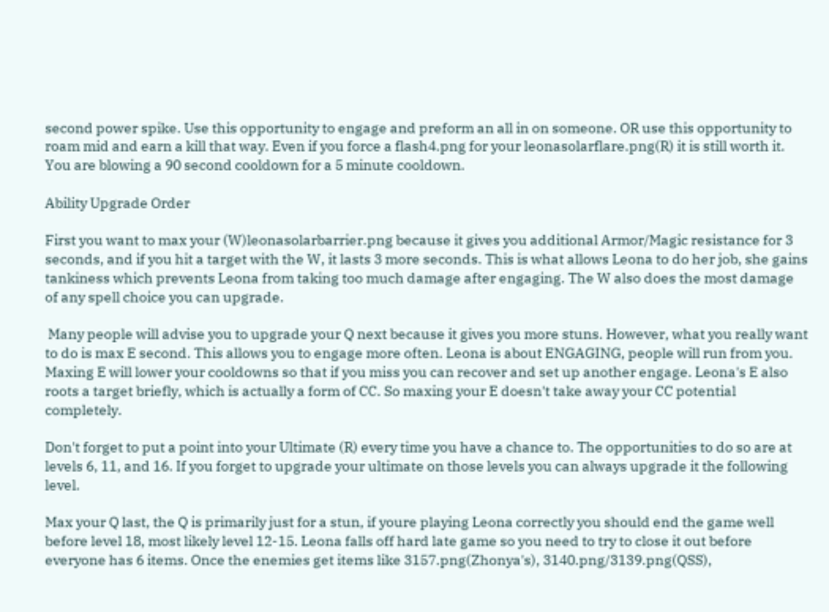second power spike. Use this opportunity to engage and preform an all in on someone. OR use this opportunity to roam mid and earn a kill that way. Even if you force a flash4.png for your leonasolarflare.png(R) it is still worth it. You are blowing a 90 second cooldown for a 5 minute cooldown.

Ability Upgrade Order

First you want to max your (W)leonasolarbarrier.png because it gives you additional Armor/Magic resistance for 3 seconds, and if you hit a target with the W, it lasts 3 more seconds. This is what allows Leona to do her job, she gains tankiness which prevents Leona from taking too much damage after engaging. The W also does the most damage of any spell choice you can upgrade.

 Many people will advise you to upgrade your Q next because it gives you more stuns. However, what you really want to do is max E second. This allows you to engage more often. Leona is about ENGAGING, people will run from you. Maxing E will lower your cooldowns so that if you miss you can recover and set up another engage. Leona's E also roots a target briefly, which is actually a form of CC. So maxing your E doesn't take away your CC potential completely.

Don't forget to put a point into your Ultimate (R) every time you have a chance to. The opportunities to do so are at levels 6, 11, and 16. If you forget to upgrade your ultimate on those levels you can always upgrade it the following level.

Max your Q last, the Q is primarily just for a stun, if youre playing Leona correctly you should end the game well before level 18, most likely level 12-15. Leona falls off hard late game so you need to try to close it out before everyone has 6 items. Once the enemies get items like 3157.png(Zhonya's), 3140.png/3139.png(QSS),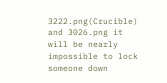3222.png(Crucible) and 3026.png it will be nearly impossible to lock someone down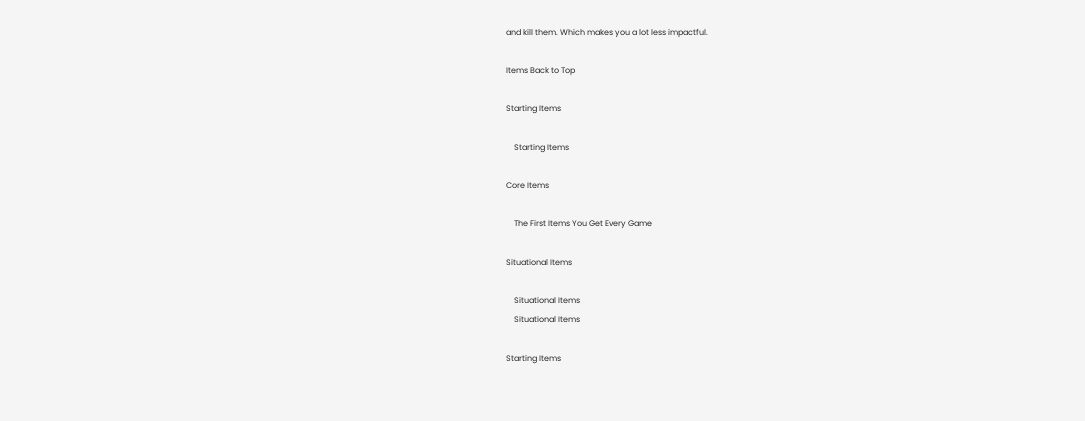and kill them. Which makes you a lot less impactful.

Items Back to Top

Starting Items

    Starting Items

Core Items

    The First Items You Get Every Game

Situational Items

    Situational Items
    Situational Items

Starting Items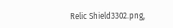Relic Shield3302.png,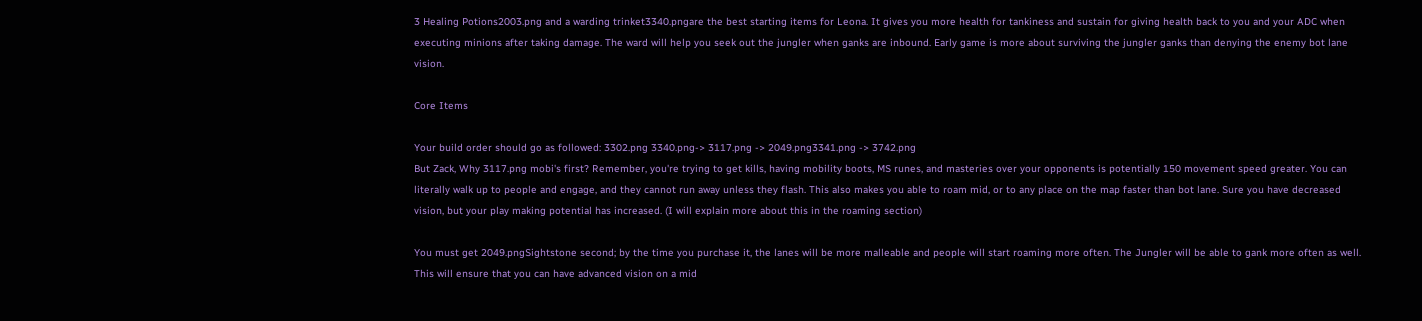3 Healing Potions2003.png and a warding trinket3340.pngare the best starting items for Leona. It gives you more health for tankiness and sustain for giving health back to you and your ADC when executing minions after taking damage. The ward will help you seek out the jungler when ganks are inbound. Early game is more about surviving the jungler ganks than denying the enemy bot lane vision.

Core Items

Your build order should go as followed: 3302.png 3340.png-> 3117.png -> 2049.png3341.png -> 3742.png
But Zack, Why 3117.png mobi's first? Remember, you're trying to get kills, having mobility boots, MS runes, and masteries over your opponents is potentially 150 movement speed greater. You can literally walk up to people and engage, and they cannot run away unless they flash. This also makes you able to roam mid, or to any place on the map faster than bot lane. Sure you have decreased vision, but your play making potential has increased. (I will explain more about this in the roaming section)

You must get 2049.pngSightstone second; by the time you purchase it, the lanes will be more malleable and people will start roaming more often. The Jungler will be able to gank more often as well. This will ensure that you can have advanced vision on a mid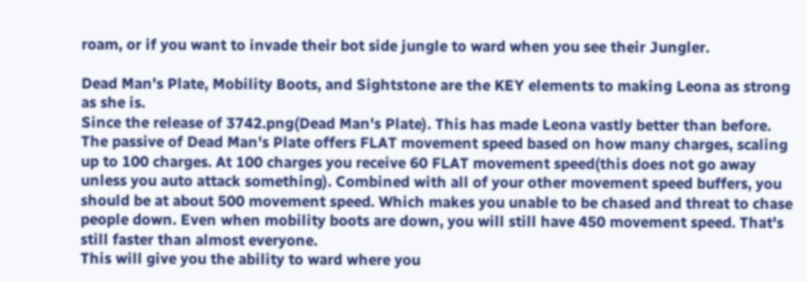roam, or if you want to invade their bot side jungle to ward when you see their Jungler.

Dead Man's Plate, Mobility Boots, and Sightstone are the KEY elements to making Leona as strong as she is.
Since the release of 3742.png(Dead Man's Plate). This has made Leona vastly better than before. The passive of Dead Man's Plate offers FLAT movement speed based on how many charges, scaling up to 100 charges. At 100 charges you receive 60 FLAT movement speed(this does not go away unless you auto attack something). Combined with all of your other movement speed buffers, you should be at about 500 movement speed. Which makes you unable to be chased and threat to chase people down. Even when mobility boots are down, you will still have 450 movement speed. That's still faster than almost everyone.
This will give you the ability to ward where you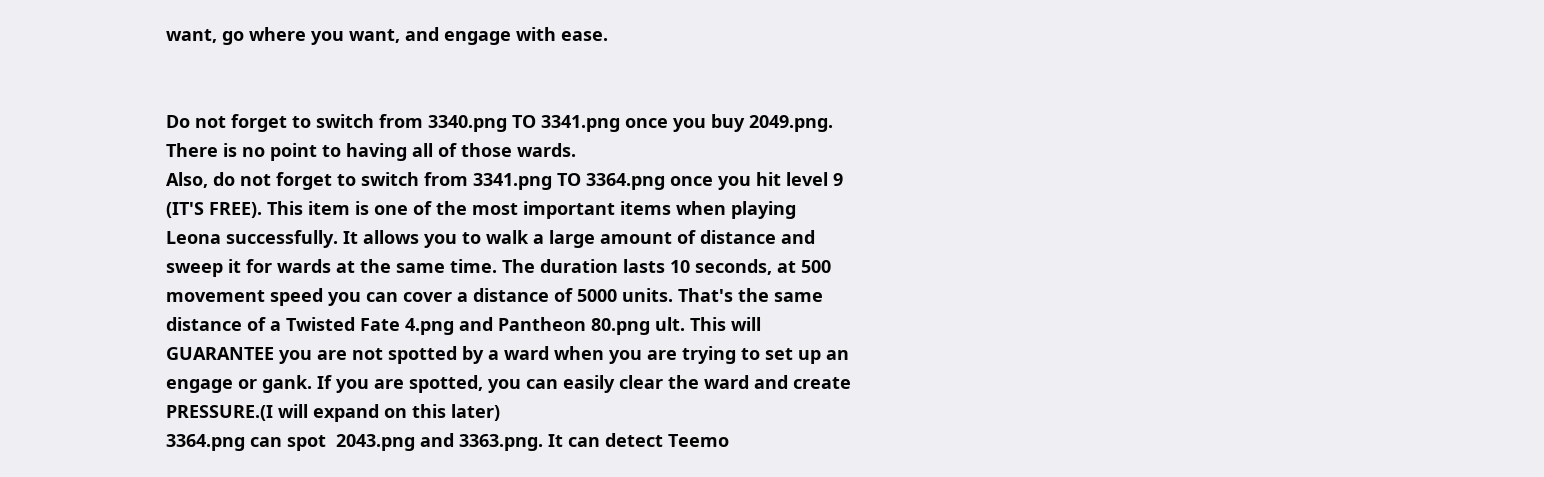want, go where you want, and engage with ease.


Do not forget to switch from 3340.png TO 3341.png once you buy 2049.png. There is no point to having all of those wards.
Also, do not forget to switch from 3341.png TO 3364.png once you hit level 9 (IT'S FREE). This item is one of the most important items when playing Leona successfully. It allows you to walk a large amount of distance and sweep it for wards at the same time. The duration lasts 10 seconds, at 500 movement speed you can cover a distance of 5000 units. That's the same distance of a Twisted Fate 4.png and Pantheon 80.png ult. This will GUARANTEE you are not spotted by a ward when you are trying to set up an engage or gank. If you are spotted, you can easily clear the ward and create PRESSURE.(I will expand on this later)
3364.png can spot  2043.png and 3363.png. It can detect Teemo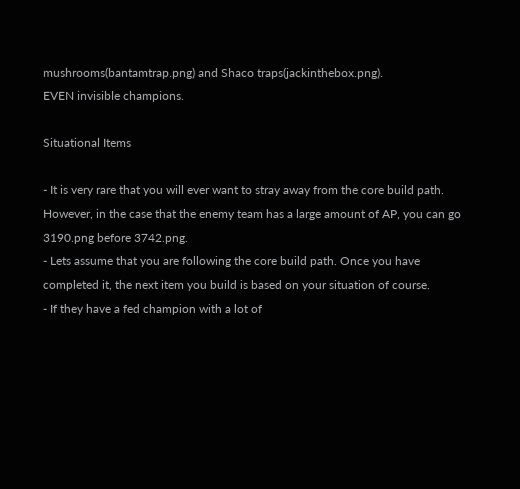mushrooms(bantamtrap.png) and Shaco traps(jackinthebox.png).
EVEN invisible champions.

Situational Items

- It is very rare that you will ever want to stray away from the core build path. However, in the case that the enemy team has a large amount of AP, you can go 3190.png before 3742.png.
- Lets assume that you are following the core build path. Once you have completed it, the next item you build is based on your situation of course.
- If they have a fed champion with a lot of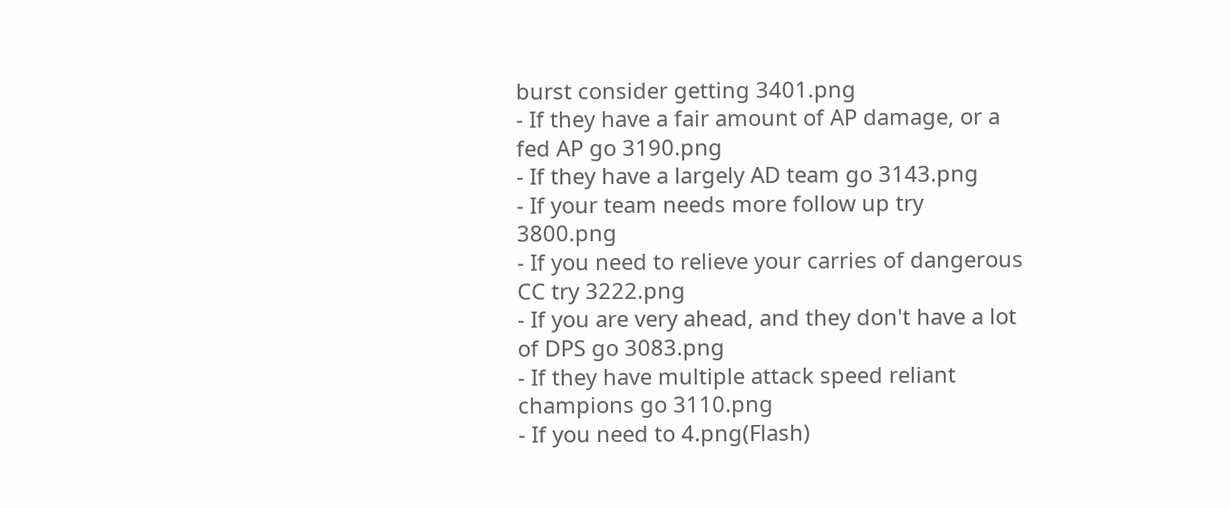burst consider getting 3401.png
- If they have a fair amount of AP damage, or a fed AP go 3190.png
- If they have a largely AD team go 3143.png
- If your team needs more follow up try 3800.png
- If you need to relieve your carries of dangerous CC try 3222.png
- If you are very ahead, and they don't have a lot of DPS go 3083.png
- If they have multiple attack speed reliant champions go 3110.png
- If you need to 4.png(Flash)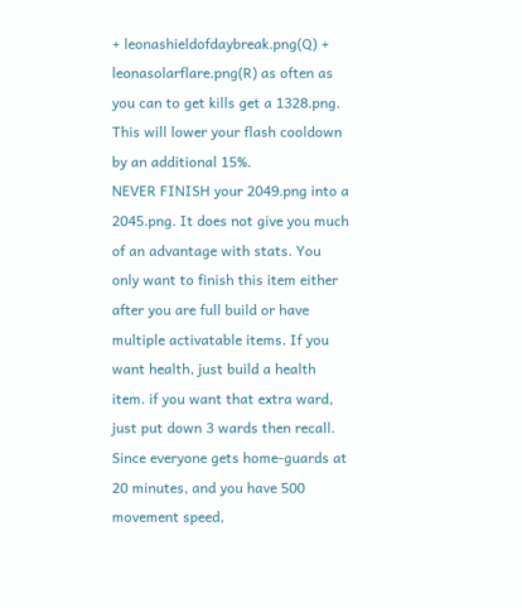+ leonashieldofdaybreak.png(Q) + leonasolarflare.png(R) as often as you can to get kills get a 1328.png. This will lower your flash cooldown by an additional 15%.
NEVER FINISH your 2049.png into a 2045.png. It does not give you much of an advantage with stats. You only want to finish this item either after you are full build or have multiple activatable items. If you want health, just build a health item. if you want that extra ward, just put down 3 wards then recall. Since everyone gets home-guards at 20 minutes, and you have 500 movement speed,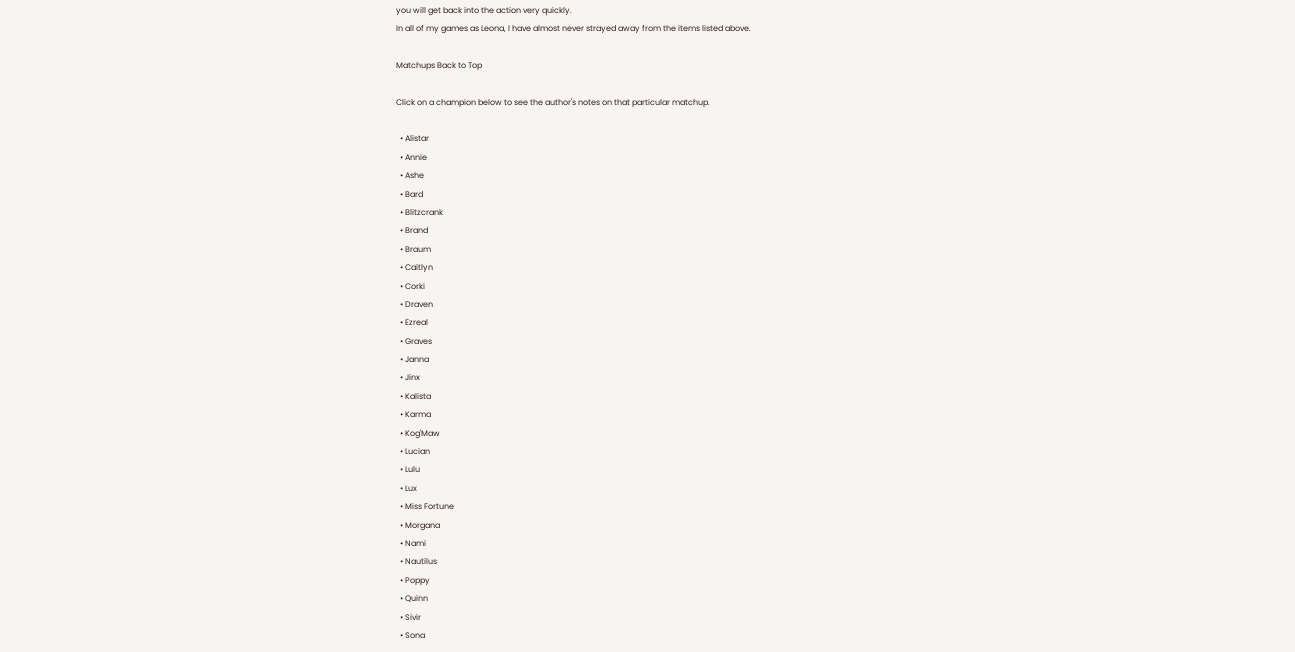you will get back into the action very quickly.
In all of my games as Leona, I have almost never strayed away from the items listed above.

Matchups Back to Top

Click on a champion below to see the author's notes on that particular matchup.

  • Alistar
  • Annie
  • Ashe
  • Bard
  • Blitzcrank
  • Brand
  • Braum
  • Caitlyn
  • Corki
  • Draven
  • Ezreal
  • Graves
  • Janna
  • Jinx
  • Kalista
  • Karma
  • Kog'Maw
  • Lucian
  • Lulu
  • Lux
  • Miss Fortune
  • Morgana
  • Nami
  • Nautilus
  • Poppy
  • Quinn
  • Sivir
  • Sona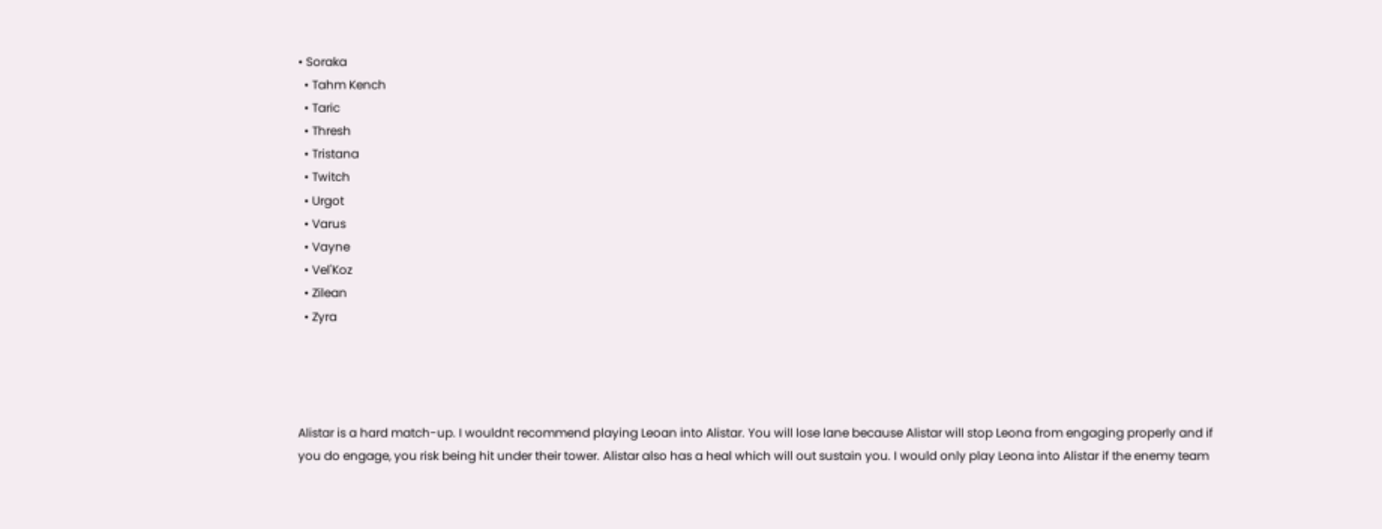• Soraka
  • Tahm Kench
  • Taric
  • Thresh
  • Tristana
  • Twitch
  • Urgot
  • Varus
  • Vayne
  • Vel'Koz
  • Zilean
  • Zyra




Alistar is a hard match-up. I wouldnt recommend playing Leoan into Alistar. You will lose lane because Alistar will stop Leona from engaging properly and if you do engage, you risk being hit under their tower. Alistar also has a heal which will out sustain you. I would only play Leona into Alistar if the enemy team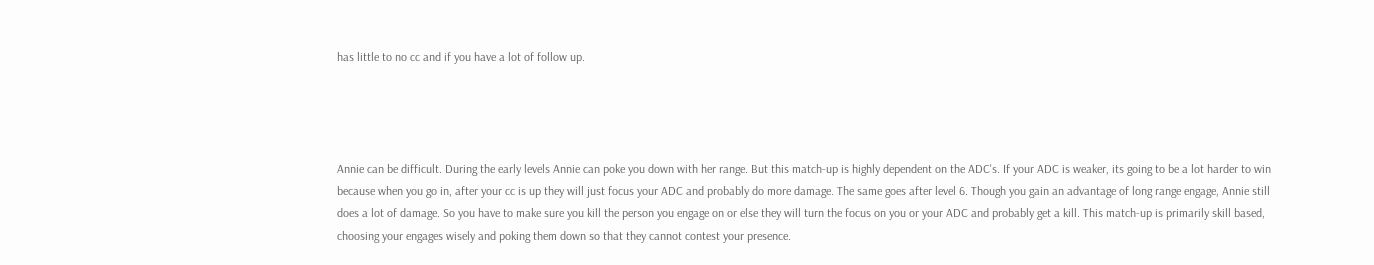has little to no cc and if you have a lot of follow up.




Annie can be difficult. During the early levels Annie can poke you down with her range. But this match-up is highly dependent on the ADC's. If your ADC is weaker, its going to be a lot harder to win because when you go in, after your cc is up they will just focus your ADC and probably do more damage. The same goes after level 6. Though you gain an advantage of long range engage, Annie still does a lot of damage. So you have to make sure you kill the person you engage on or else they will turn the focus on you or your ADC and probably get a kill. This match-up is primarily skill based, choosing your engages wisely and poking them down so that they cannot contest your presence.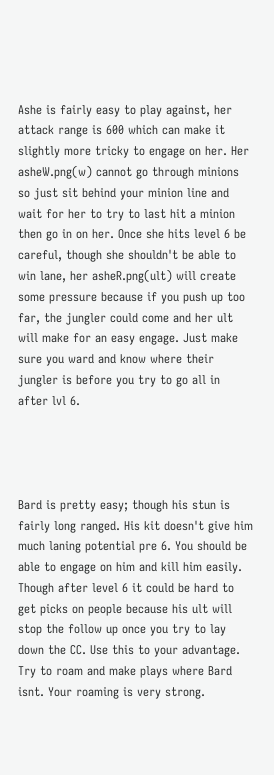Ashe is fairly easy to play against, her attack range is 600 which can make it slightly more tricky to engage on her. Her asheW.png(w) cannot go through minions so just sit behind your minion line and wait for her to try to last hit a minion then go in on her. Once she hits level 6 be careful, though she shouldn't be able to win lane, her asheR.png(ult) will create some pressure because if you push up too far, the jungler could come and her ult will make for an easy engage. Just make sure you ward and know where their jungler is before you try to go all in after lvl 6.




Bard is pretty easy; though his stun is fairly long ranged. His kit doesn't give him much laning potential pre 6. You should be able to engage on him and kill him easily. Though after level 6 it could be hard to get picks on people because his ult will stop the follow up once you try to lay down the CC. Use this to your advantage. Try to roam and make plays where Bard isnt. Your roaming is very strong.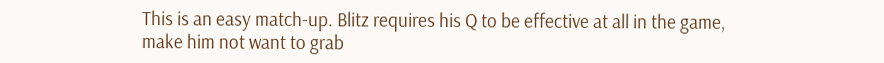This is an easy match-up. Blitz requires his Q to be effective at all in the game, make him not want to grab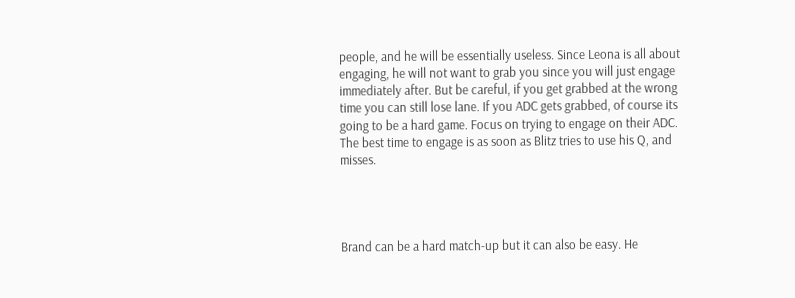people, and he will be essentially useless. Since Leona is all about engaging, he will not want to grab you since you will just engage immediately after. But be careful, if you get grabbed at the wrong time you can still lose lane. If you ADC gets grabbed, of course its going to be a hard game. Focus on trying to engage on their ADC. The best time to engage is as soon as Blitz tries to use his Q, and misses.




Brand can be a hard match-up but it can also be easy. He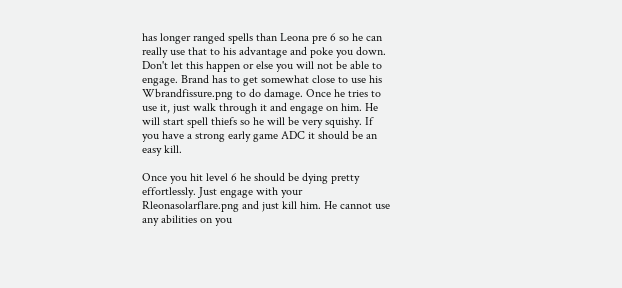has longer ranged spells than Leona pre 6 so he can really use that to his advantage and poke you down. Don't let this happen or else you will not be able to engage. Brand has to get somewhat close to use his Wbrandfissure.png to do damage. Once he tries to use it, just walk through it and engage on him. He will start spell thiefs so he will be very squishy. If you have a strong early game ADC it should be an easy kill.

Once you hit level 6 he should be dying pretty effortlessly. Just engage with your Rleonasolarflare.png and just kill him. He cannot use any abilities on you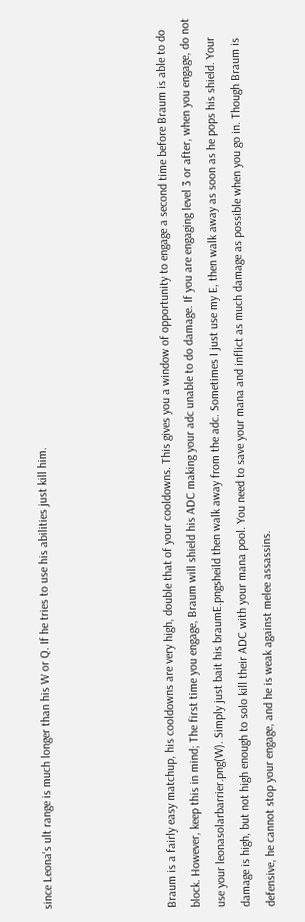since Leona's ult range is much longer than his W or Q. If he tries to use his abilities just kill him.




Braum is a fairly easy matchup, his cooldowns are very high, double that of your cooldowns. This gives you a window of opportunity to engage a second time before Braum is able to do block. However, keep this in mind; The first time you engage, Braum will shield his ADC making your adc unable to do damage. If you are engaging level 3 or after, when you engage, do not use your leonasolarbarrier.png(W). Simply just bait his braumE.pngsheild then walk away from the adc. Sometimes I just use my E, then walk away as soon as he pops his shield. Your damage is high, but not high enough to solo kill their ADC with your mana pool. You need to save your mana and inflict as much damage as possible when you go in. Though Braum is defensive, he cannot stop your engage, and he is weak against melee assassins.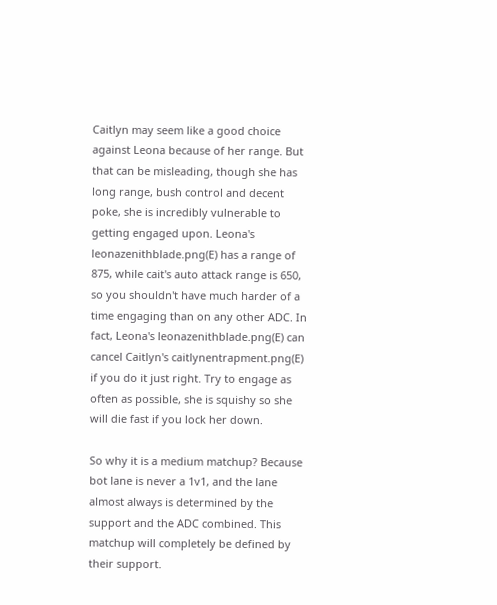Caitlyn may seem like a good choice against Leona because of her range. But that can be misleading, though she has long range, bush control and decent poke, she is incredibly vulnerable to getting engaged upon. Leona's leonazenithblade.png(E) has a range of 875, while cait's auto attack range is 650, so you shouldn't have much harder of a time engaging than on any other ADC. In fact, Leona's leonazenithblade.png(E) can cancel Caitlyn's caitlynentrapment.png(E) if you do it just right. Try to engage as often as possible, she is squishy so she will die fast if you lock her down.

So why it is a medium matchup? Because bot lane is never a 1v1, and the lane almost always is determined by the support and the ADC combined. This matchup will completely be defined by their support.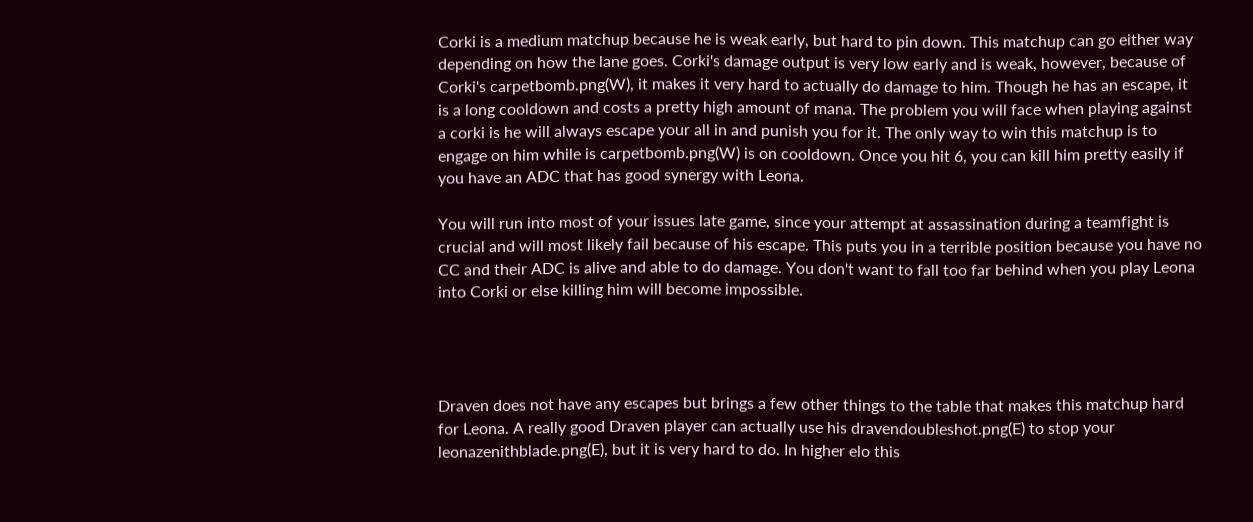Corki is a medium matchup because he is weak early, but hard to pin down. This matchup can go either way depending on how the lane goes. Corki's damage output is very low early and is weak, however, because of Corki's carpetbomb.png(W), it makes it very hard to actually do damage to him. Though he has an escape, it is a long cooldown and costs a pretty high amount of mana. The problem you will face when playing against a corki is he will always escape your all in and punish you for it. The only way to win this matchup is to engage on him while is carpetbomb.png(W) is on cooldown. Once you hit 6, you can kill him pretty easily if you have an ADC that has good synergy with Leona.

You will run into most of your issues late game, since your attempt at assassination during a teamfight is crucial and will most likely fail because of his escape. This puts you in a terrible position because you have no CC and their ADC is alive and able to do damage. You don't want to fall too far behind when you play Leona into Corki or else killing him will become impossible.




Draven does not have any escapes but brings a few other things to the table that makes this matchup hard for Leona. A really good Draven player can actually use his dravendoubleshot.png(E) to stop your leonazenithblade.png(E), but it is very hard to do. In higher elo this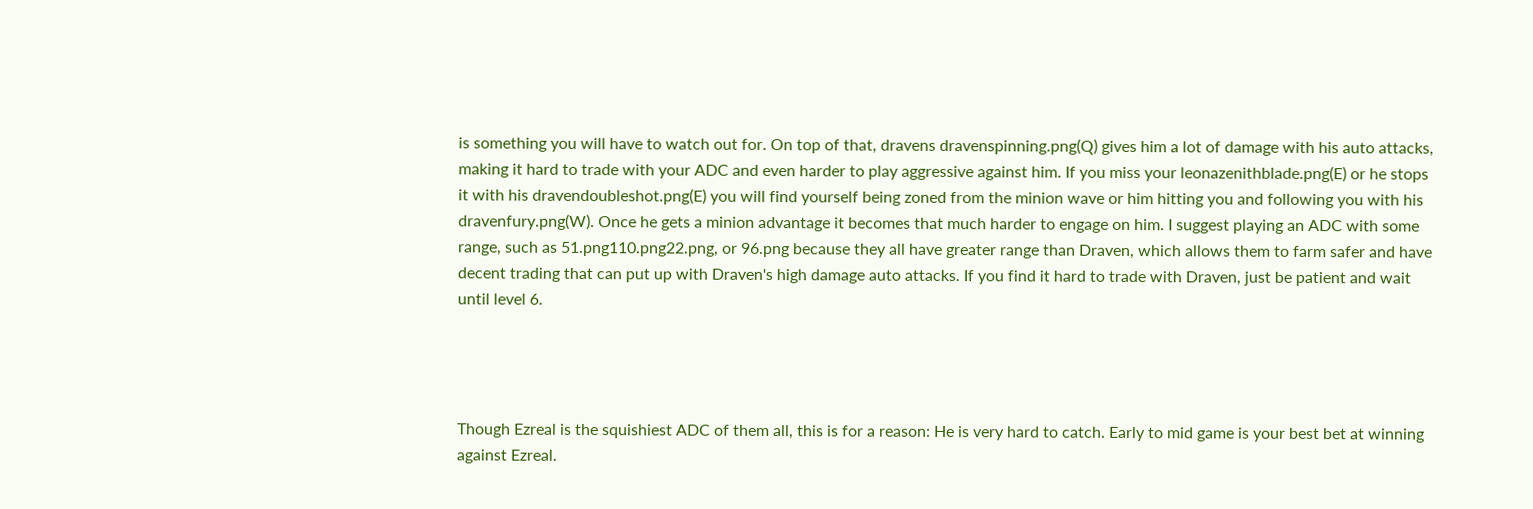is something you will have to watch out for. On top of that, dravens dravenspinning.png(Q) gives him a lot of damage with his auto attacks, making it hard to trade with your ADC and even harder to play aggressive against him. If you miss your leonazenithblade.png(E) or he stops it with his dravendoubleshot.png(E) you will find yourself being zoned from the minion wave or him hitting you and following you with his dravenfury.png(W). Once he gets a minion advantage it becomes that much harder to engage on him. I suggest playing an ADC with some range, such as 51.png110.png22.png, or 96.png because they all have greater range than Draven, which allows them to farm safer and have decent trading that can put up with Draven's high damage auto attacks. If you find it hard to trade with Draven, just be patient and wait until level 6.




Though Ezreal is the squishiest ADC of them all, this is for a reason: He is very hard to catch. Early to mid game is your best bet at winning against Ezreal.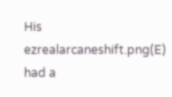His ezrealarcaneshift.png(E) had a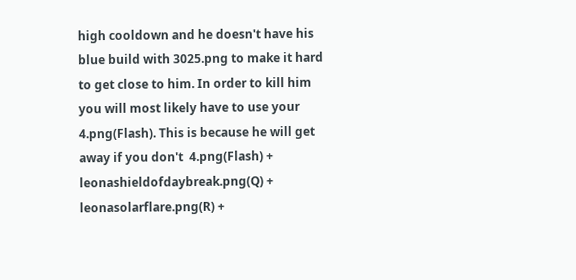high cooldown and he doesn't have his blue build with 3025.png to make it hard to get close to him. In order to kill him you will most likely have to use your 4.png(Flash). This is because he will get away if you don't  4.png(Flash) + leonashieldofdaybreak.png(Q) + leonasolarflare.png(R) +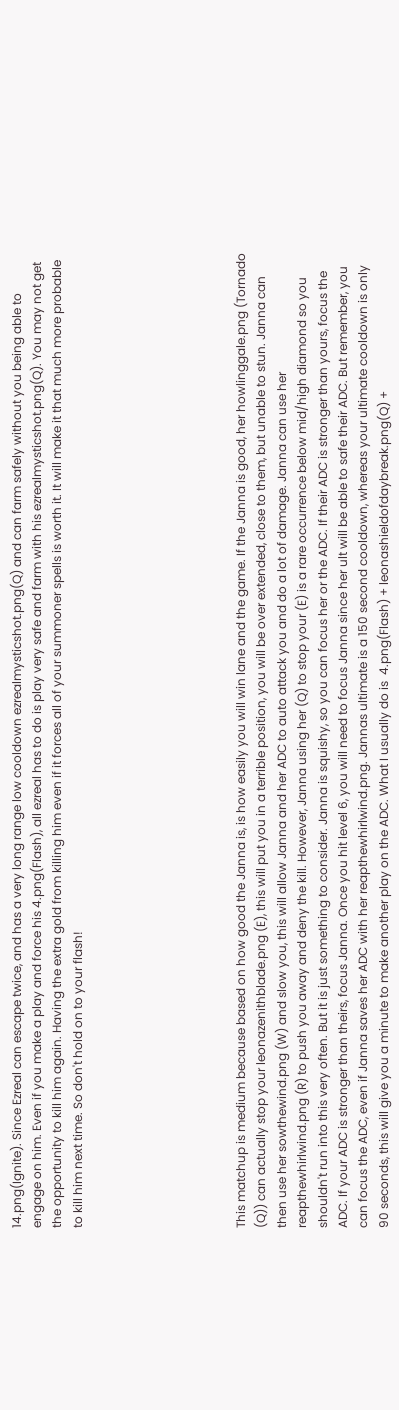14.png(Ignite). Since Ezreal can escape twice, and has a very long range low cooldown ezrealmysticshot.png(Q) and can farm safely without you being able to engage on him. Even if you make a play and force his 4.png(Flash), all ezreal has to do is play very safe and farm with his ezrealmysticshot.png(Q). You may not get the opportunity to kill him again. Having the extra gold from killing him even if it forces all of your summoner spells is worth it. It will make it that much more probable to kill him next time. So don't hold on to your flash!







This matchup is medium because based on how good the Janna is, is how easily you will win lane and the game. If the Janna is good, her howlinggale.png (Tornado (Q)) can actually stop your leonazenithblade.png (E), this will put you in a terrible position, you will be over extended, close to them, but unable to stun. Janna can then use her sowthewind.png (W) and slow you, this will allow Janna and her ADC to auto attack you and do a lot of damage. Janna can use her reapthewhirlwind.png (R) to push you away and deny the kill. However, Janna using her (Q) to stop your (E) is a rare occurrence below mid/high diamond so you shouldn't run into this very often. But it is just something to consider. Janna is squishy, so you can focus her or the ADC. If their ADC is stronger than yours, focus the ADC. If your ADC is stronger than theirs, focus Janna. Once you hit level 6, you will need to focus Janna since her ult will be able to safe their ADC. But remember, you can focus the ADC, even if Janna saves her ADC with her reapthewhirlwind.png. Jannas ultimate is a 150 second cooldown, whereas your ultimate cooldown is only 90 seconds, this will give you a minute to make another play on the ADC. What I usually do is  4.png(Flash) + leonashieldofdaybreak.png(Q) +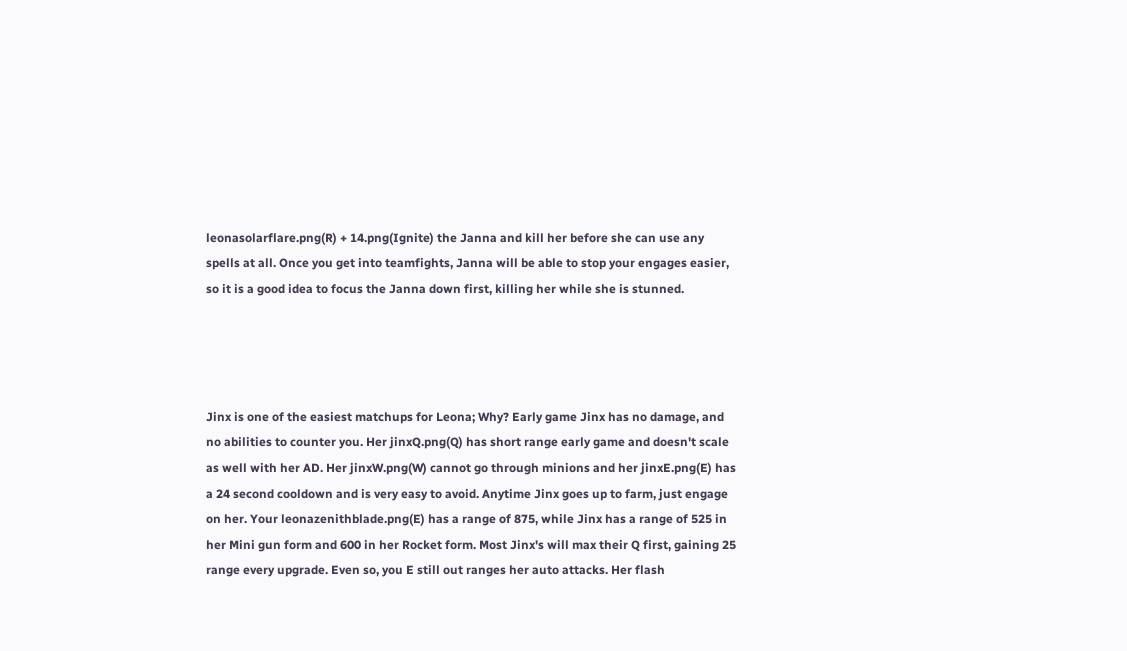leonasolarflare.png(R) + 14.png(Ignite) the Janna and kill her before she can use any spells at all. Once you get into teamfights, Janna will be able to stop your engages easier, so it is a good idea to focus the Janna down first, killing her while she is stunned.




Jinx is one of the easiest matchups for Leona; Why? Early game Jinx has no damage, and no abilities to counter you. Her jinxQ.png(Q) has short range early game and doesn't scale as well with her AD. Her jinxW.png(W) cannot go through minions and her jinxE.png(E) has a 24 second cooldown and is very easy to avoid. Anytime Jinx goes up to farm, just engage on her. Your leonazenithblade.png(E) has a range of 875, while Jinx has a range of 525 in her Mini gun form and 600 in her Rocket form. Most Jinx's will max their Q first, gaining 25 range every upgrade. Even so, you E still out ranges her auto attacks. Her flash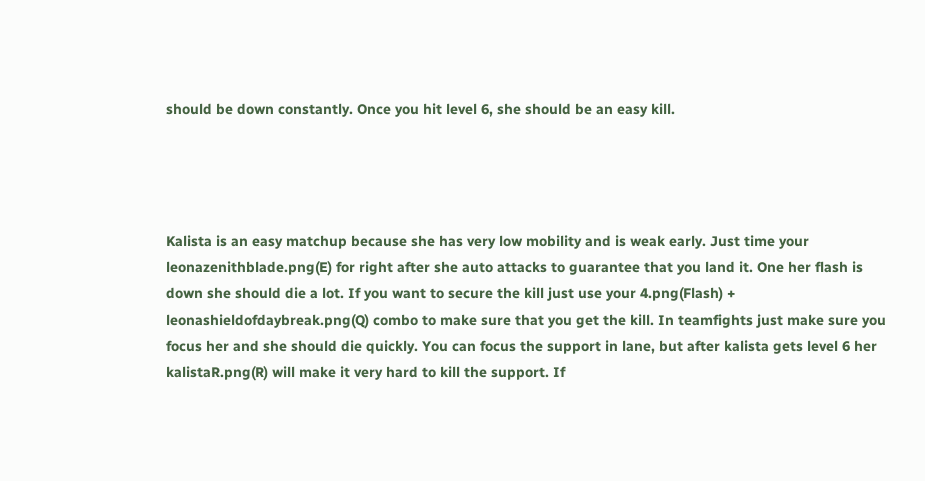should be down constantly. Once you hit level 6, she should be an easy kill.




Kalista is an easy matchup because she has very low mobility and is weak early. Just time your leonazenithblade.png(E) for right after she auto attacks to guarantee that you land it. One her flash is down she should die a lot. If you want to secure the kill just use your 4.png(Flash) + leonashieldofdaybreak.png(Q) combo to make sure that you get the kill. In teamfights just make sure you focus her and she should die quickly. You can focus the support in lane, but after kalista gets level 6 her kalistaR.png(R) will make it very hard to kill the support. If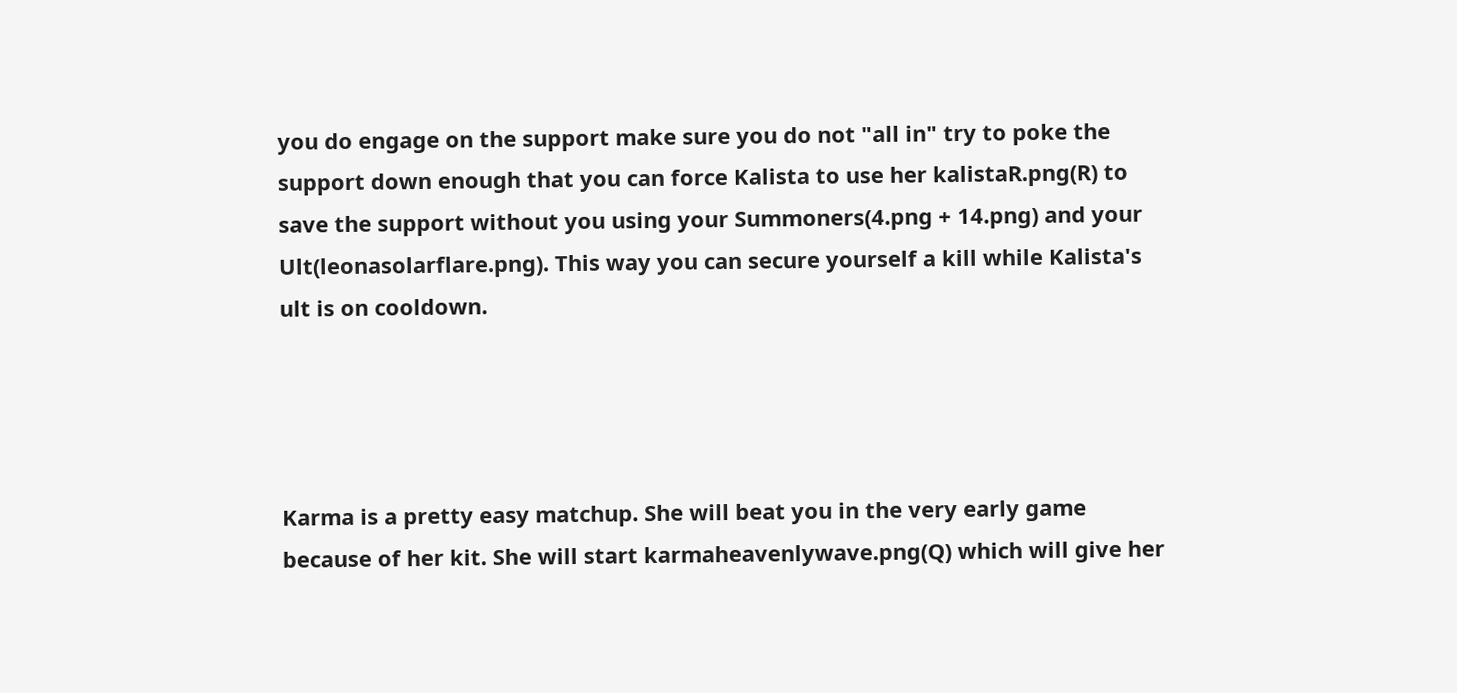you do engage on the support make sure you do not "all in" try to poke the support down enough that you can force Kalista to use her kalistaR.png(R) to save the support without you using your Summoners(4.png + 14.png) and your Ult(leonasolarflare.png). This way you can secure yourself a kill while Kalista's ult is on cooldown.




Karma is a pretty easy matchup. She will beat you in the very early game because of her kit. She will start karmaheavenlywave.png(Q) which will give her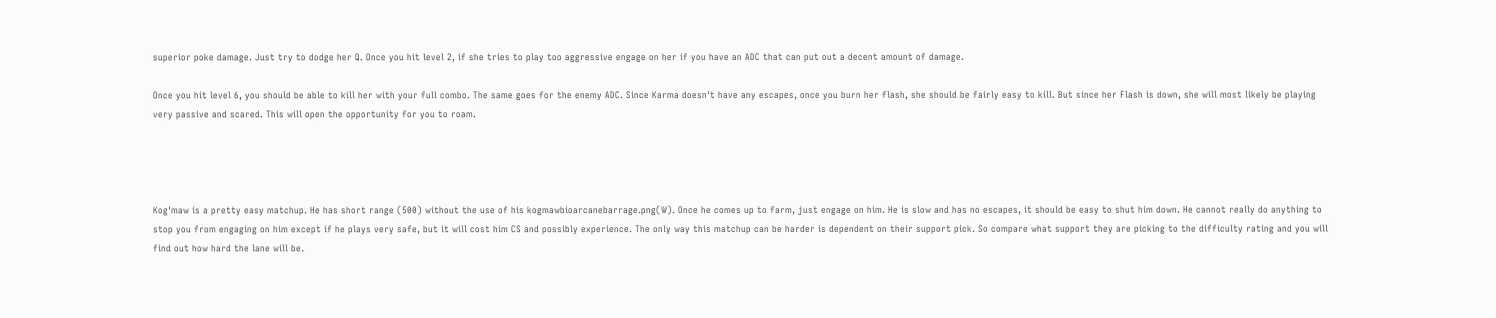superior poke damage. Just try to dodge her Q. Once you hit level 2, if she tries to play too aggressive engage on her if you have an ADC that can put out a decent amount of damage.

Once you hit level 6, you should be able to kill her with your full combo. The same goes for the enemy ADC. Since Karma doesn't have any escapes, once you burn her flash, she should be fairly easy to kill. But since her Flash is down, she will most likely be playing very passive and scared. This will open the opportunity for you to roam.




Kog'maw is a pretty easy matchup. He has short range (500) without the use of his kogmawbioarcanebarrage.png(W). Once he comes up to farm, just engage on him. He is slow and has no escapes, it should be easy to shut him down. He cannot really do anything to stop you from engaging on him except if he plays very safe, but it will cost him CS and possibly experience. The only way this matchup can be harder is dependent on their support pick. So compare what support they are picking to the difficulty rating and you will find out how hard the lane will be.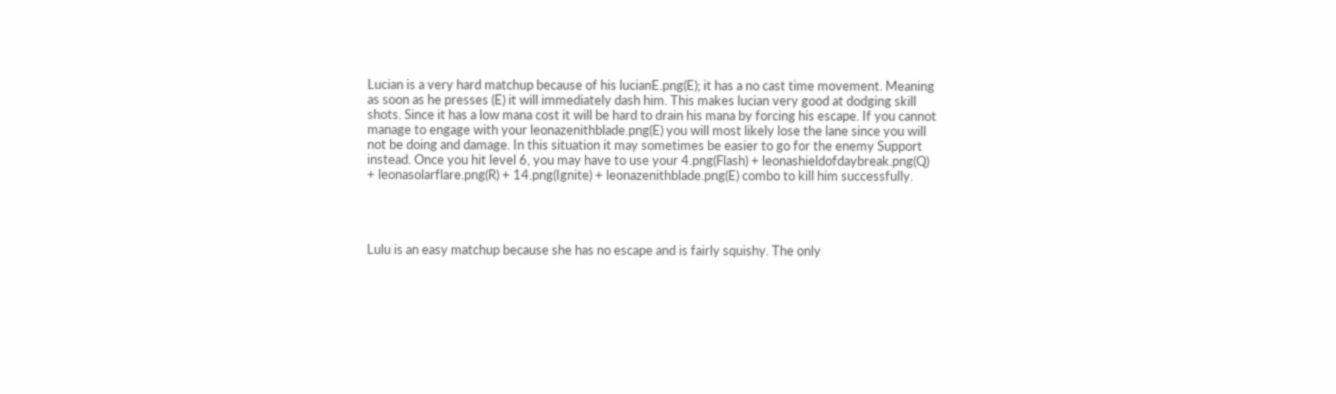Lucian is a very hard matchup because of his lucianE.png(E); it has a no cast time movement. Meaning as soon as he presses (E) it will immediately dash him. This makes lucian very good at dodging skill shots. Since it has a low mana cost it will be hard to drain his mana by forcing his escape. If you cannot manage to engage with your leonazenithblade.png(E) you will most likely lose the lane since you will not be doing and damage. In this situation it may sometimes be easier to go for the enemy Support instead. Once you hit level 6, you may have to use your 4.png(Flash) + leonashieldofdaybreak.png(Q) + leonasolarflare.png(R) + 14.png(Ignite) + leonazenithblade.png(E) combo to kill him successfully.




Lulu is an easy matchup because she has no escape and is fairly squishy. The only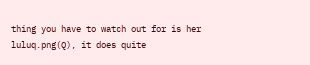thing you have to watch out for is her luluq.png(Q), it does quite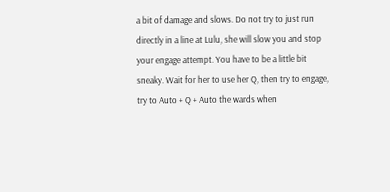a bit of damage and slows. Do not try to just run directly in a line at Lulu, she will slow you and stop your engage attempt. You have to be a little bit sneaky. Wait for her to use her Q, then try to engage, try to Auto + Q + Auto the wards when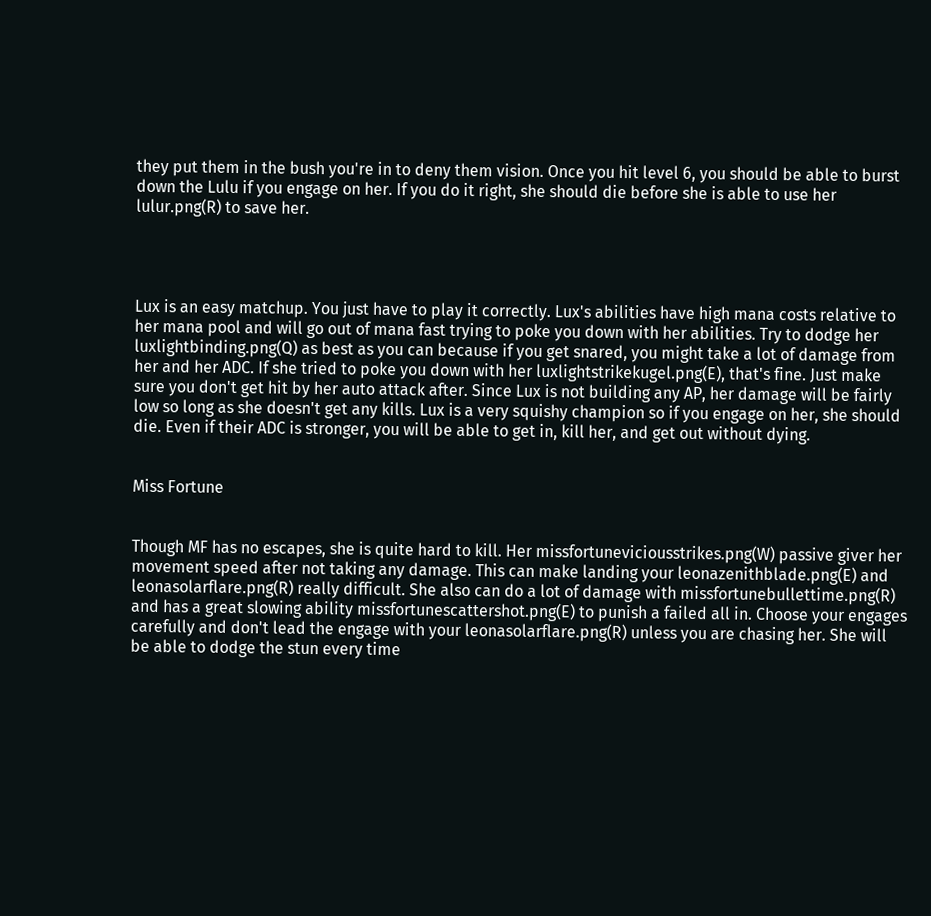they put them in the bush you're in to deny them vision. Once you hit level 6, you should be able to burst down the Lulu if you engage on her. If you do it right, she should die before she is able to use her lulur.png(R) to save her.




Lux is an easy matchup. You just have to play it correctly. Lux's abilities have high mana costs relative to her mana pool and will go out of mana fast trying to poke you down with her abilities. Try to dodge her luxlightbinding.png(Q) as best as you can because if you get snared, you might take a lot of damage from her and her ADC. If she tried to poke you down with her luxlightstrikekugel.png(E), that's fine. Just make sure you don't get hit by her auto attack after. Since Lux is not building any AP, her damage will be fairly low so long as she doesn't get any kills. Lux is a very squishy champion so if you engage on her, she should die. Even if their ADC is stronger, you will be able to get in, kill her, and get out without dying.


Miss Fortune


Though MF has no escapes, she is quite hard to kill. Her missfortuneviciousstrikes.png(W) passive giver her movement speed after not taking any damage. This can make landing your leonazenithblade.png(E) and leonasolarflare.png(R) really difficult. She also can do a lot of damage with missfortunebullettime.png(R) and has a great slowing ability missfortunescattershot.png(E) to punish a failed all in. Choose your engages carefully and don't lead the engage with your leonasolarflare.png(R) unless you are chasing her. She will be able to dodge the stun every time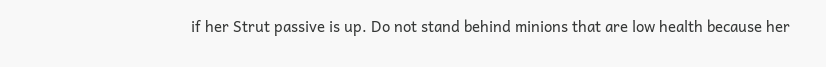if her Strut passive is up. Do not stand behind minions that are low health because her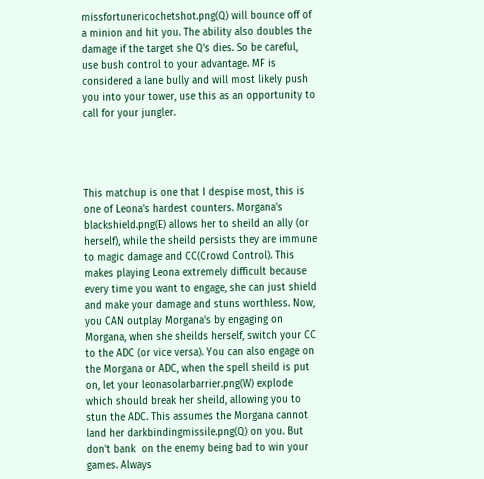missfortunericochetshot.png(Q) will bounce off of a minion and hit you. The ability also doubles the damage if the target she Q's dies. So be careful, use bush control to your advantage. MF is considered a lane bully and will most likely push you into your tower, use this as an opportunity to call for your jungler.




This matchup is one that I despise most, this is one of Leona's hardest counters. Morgana's blackshield.png(E) allows her to sheild an ally (or herself), while the sheild persists they are immune to magic damage and CC(Crowd Control). This makes playing Leona extremely difficult because every time you want to engage, she can just shield and make your damage and stuns worthless. Now, you CAN outplay Morgana's by engaging on Morgana, when she sheilds herself, switch your CC to the ADC (or vice versa). You can also engage on the Morgana or ADC, when the spell sheild is put on, let your leonasolarbarrier.png(W) explode which should break her sheild, allowing you to stun the ADC. This assumes the Morgana cannot land her darkbindingmissile.png(Q) on you. But don't bank  on the enemy being bad to win your games. Always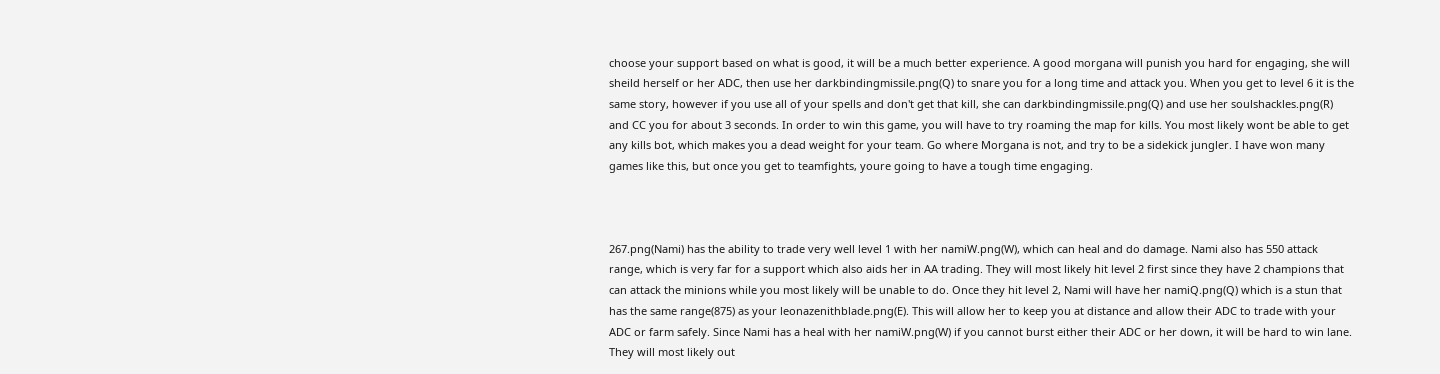choose your support based on what is good, it will be a much better experience. A good morgana will punish you hard for engaging, she will sheild herself or her ADC, then use her darkbindingmissile.png(Q) to snare you for a long time and attack you. When you get to level 6 it is the same story, however if you use all of your spells and don't get that kill, she can darkbindingmissile.png(Q) and use her soulshackles.png(R) and CC you for about 3 seconds. In order to win this game, you will have to try roaming the map for kills. You most likely wont be able to get any kills bot, which makes you a dead weight for your team. Go where Morgana is not, and try to be a sidekick jungler. I have won many games like this, but once you get to teamfights, youre going to have a tough time engaging.



267.png(Nami) has the ability to trade very well level 1 with her namiW.png(W), which can heal and do damage. Nami also has 550 attack range, which is very far for a support which also aids her in AA trading. They will most likely hit level 2 first since they have 2 champions that can attack the minions while you most likely will be unable to do. Once they hit level 2, Nami will have her namiQ.png(Q) which is a stun that has the same range(875) as your leonazenithblade.png(E). This will allow her to keep you at distance and allow their ADC to trade with your ADC or farm safely. Since Nami has a heal with her namiW.png(W) if you cannot burst either their ADC or her down, it will be hard to win lane. They will most likely out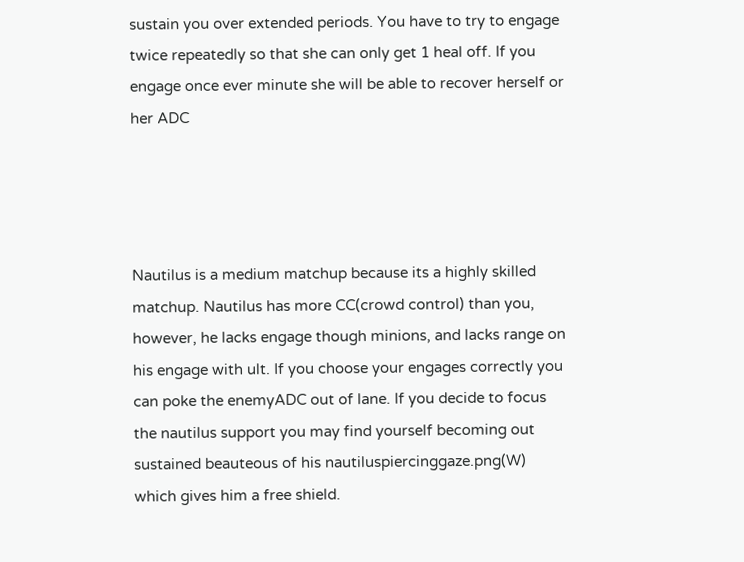sustain you over extended periods. You have to try to engage twice repeatedly so that she can only get 1 heal off. If you engage once ever minute she will be able to recover herself or her ADC




Nautilus is a medium matchup because its a highly skilled matchup. Nautilus has more CC(crowd control) than you, however, he lacks engage though minions, and lacks range on his engage with ult. If you choose your engages correctly you can poke the enemyADC out of lane. If you decide to focus the nautilus support you may find yourself becoming out sustained beauteous of his nautiluspiercinggaze.png(W) which gives him a free shield.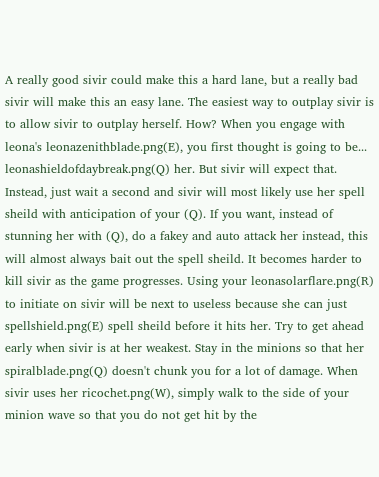A really good sivir could make this a hard lane, but a really bad sivir will make this an easy lane. The easiest way to outplay sivir is to allow sivir to outplay herself. How? When you engage with leona's leonazenithblade.png(E), you first thought is going to be... leonashieldofdaybreak.png(Q) her. But sivir will expect that. Instead, just wait a second and sivir will most likely use her spell sheild with anticipation of your (Q). If you want, instead of stunning her with (Q), do a fakey and auto attack her instead, this will almost always bait out the spell sheild. It becomes harder to kill sivir as the game progresses. Using your leonasolarflare.png(R) to initiate on sivir will be next to useless because she can just spellshield.png(E) spell sheild before it hits her. Try to get ahead early when sivir is at her weakest. Stay in the minions so that her spiralblade.png(Q) doesn't chunk you for a lot of damage. When sivir uses her ricochet.png(W), simply walk to the side of your minion wave so that you do not get hit by the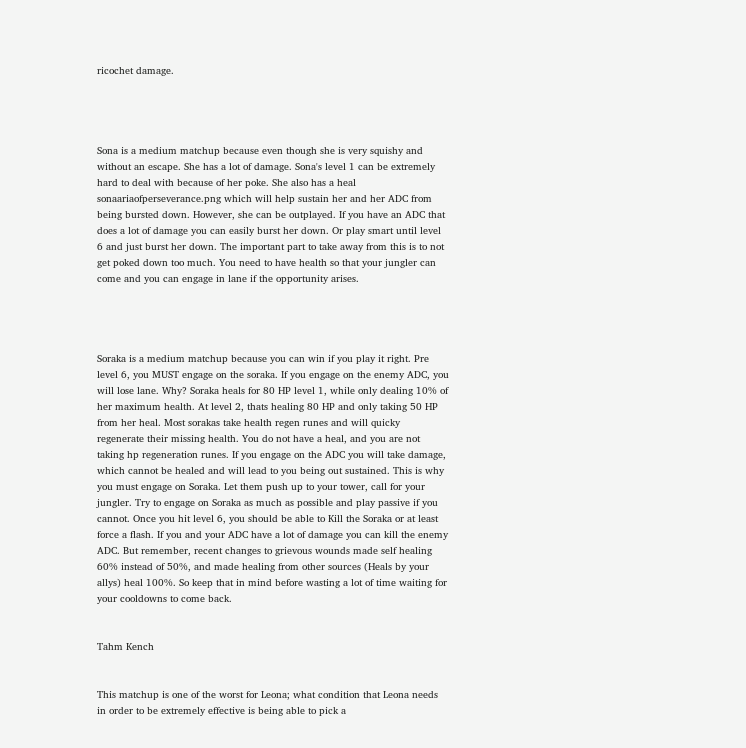ricochet damage.




Sona is a medium matchup because even though she is very squishy and without an escape. She has a lot of damage. Sona's level 1 can be extremely hard to deal with because of her poke. She also has a heal sonaariaofperseverance.png which will help sustain her and her ADC from being bursted down. However, she can be outplayed. If you have an ADC that does a lot of damage you can easily burst her down. Or play smart until level 6 and just burst her down. The important part to take away from this is to not get poked down too much. You need to have health so that your jungler can come and you can engage in lane if the opportunity arises.




Soraka is a medium matchup because you can win if you play it right. Pre level 6, you MUST engage on the soraka. If you engage on the enemy ADC, you will lose lane. Why? Soraka heals for 80 HP level 1, while only dealing 10% of her maximum health. At level 2, thats healing 80 HP and only taking 50 HP from her heal. Most sorakas take health regen runes and will quicky regenerate their missing health. You do not have a heal, and you are not taking hp regeneration runes. If you engage on the ADC you will take damage, which cannot be healed and will lead to you being out sustained. This is why you must engage on Soraka. Let them push up to your tower, call for your jungler. Try to engage on Soraka as much as possible and play passive if you cannot. Once you hit level 6, you should be able to Kill the Soraka or at least force a flash. If you and your ADC have a lot of damage you can kill the enemy ADC. But remember, recent changes to grievous wounds made self healing 60% instead of 50%, and made healing from other sources (Heals by your allys) heal 100%. So keep that in mind before wasting a lot of time waiting for your cooldowns to come back.


Tahm Kench


This matchup is one of the worst for Leona; what condition that Leona needs in order to be extremely effective is being able to pick a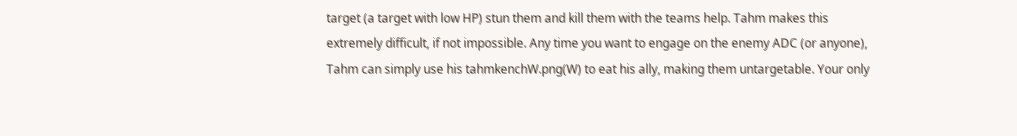target (a target with low HP) stun them and kill them with the teams help. Tahm makes this extremely difficult, if not impossible. Any time you want to engage on the enemy ADC (or anyone), Tahm can simply use his tahmkenchW.png(W) to eat his ally, making them untargetable. Your only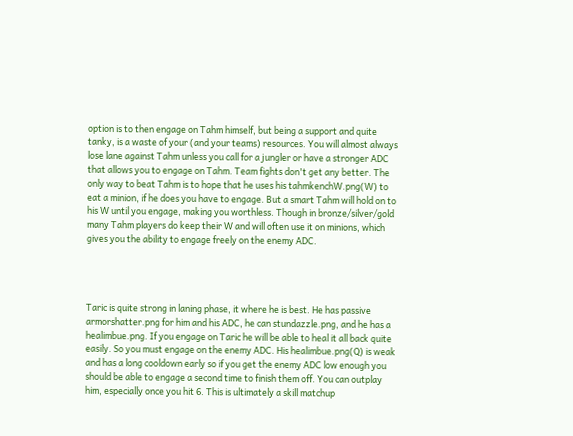option is to then engage on Tahm himself, but being a support and quite tanky, is a waste of your (and your teams) resources. You will almost always lose lane against Tahm unless you call for a jungler or have a stronger ADC that allows you to engage on Tahm. Team fights don't get any better. The only way to beat Tahm is to hope that he uses his tahmkenchW.png(W) to eat a minion, if he does you have to engage. But a smart Tahm will hold on to his W until you engage, making you worthless. Though in bronze/silver/gold many Tahm players do keep their W and will often use it on minions, which gives you the ability to engage freely on the enemy ADC.




Taric is quite strong in laning phase, it where he is best. He has passive armorshatter.png for him and his ADC, he can stundazzle.png, and he has a healimbue.png. If you engage on Taric he will be able to heal it all back quite easily. So you must engage on the enemy ADC. His healimbue.png(Q) is weak and has a long cooldown early so if you get the enemy ADC low enough you should be able to engage a second time to finish them off. You can outplay him, especially once you hit 6. This is ultimately a skill matchup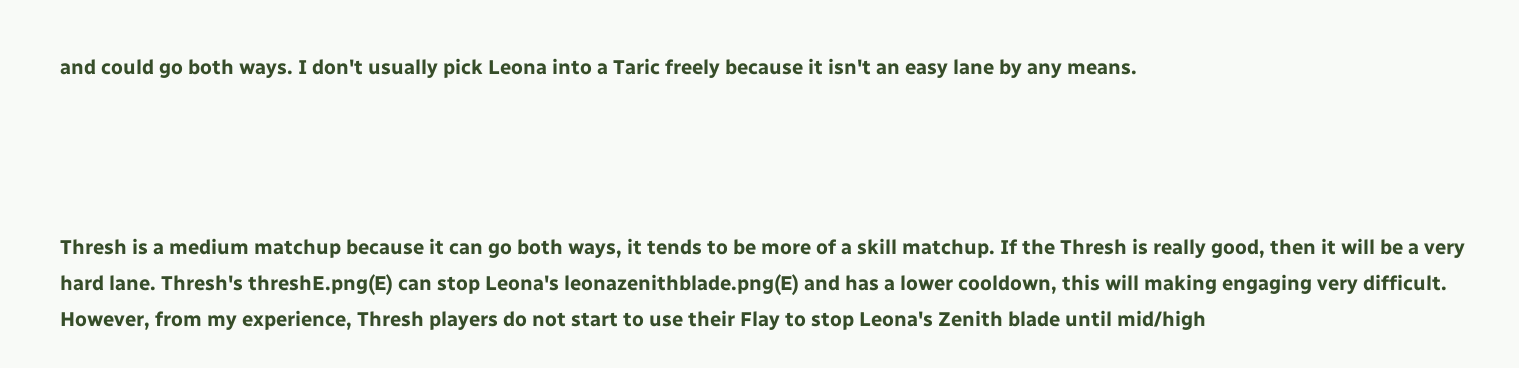and could go both ways. I don't usually pick Leona into a Taric freely because it isn't an easy lane by any means.




Thresh is a medium matchup because it can go both ways, it tends to be more of a skill matchup. If the Thresh is really good, then it will be a very hard lane. Thresh's threshE.png(E) can stop Leona's leonazenithblade.png(E) and has a lower cooldown, this will making engaging very difficult. However, from my experience, Thresh players do not start to use their Flay to stop Leona's Zenith blade until mid/high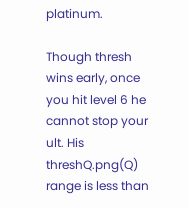platinum.

Though thresh wins early, once you hit level 6 he cannot stop your ult. His threshQ.png(Q) range is less than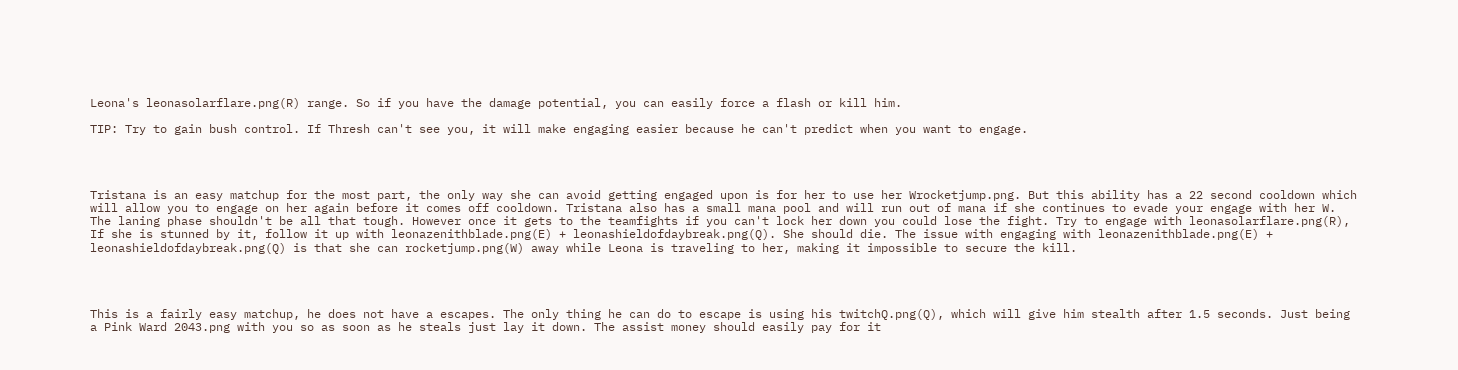Leona's leonasolarflare.png(R) range. So if you have the damage potential, you can easily force a flash or kill him.

TIP: Try to gain bush control. If Thresh can't see you, it will make engaging easier because he can't predict when you want to engage.




Tristana is an easy matchup for the most part, the only way she can avoid getting engaged upon is for her to use her Wrocketjump.png. But this ability has a 22 second cooldown which will allow you to engage on her again before it comes off cooldown. Tristana also has a small mana pool and will run out of mana if she continues to evade your engage with her W. The laning phase shouldn't be all that tough. However once it gets to the teamfights if you can't lock her down you could lose the fight. Try to engage with leonasolarflare.png(R), If she is stunned by it, follow it up with leonazenithblade.png(E) + leonashieldofdaybreak.png(Q). She should die. The issue with engaging with leonazenithblade.png(E) + leonashieldofdaybreak.png(Q) is that she can rocketjump.png(W) away while Leona is traveling to her, making it impossible to secure the kill.




This is a fairly easy matchup, he does not have a escapes. The only thing he can do to escape is using his twitchQ.png(Q), which will give him stealth after 1.5 seconds. Just being a Pink Ward 2043.png with you so as soon as he steals just lay it down. The assist money should easily pay for it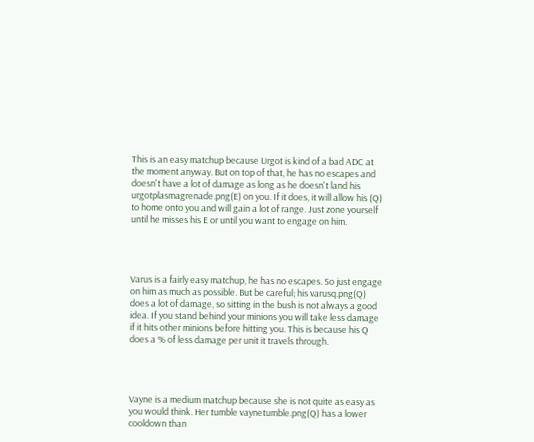This is an easy matchup because Urgot is kind of a bad ADC at the moment anyway. But on top of that, he has no escapes and doesn't have a lot of damage as long as he doesn't land his urgotplasmagrenade.png(E) on you. If it does, it will allow his (Q) to home onto you and will gain a lot of range. Just zone yourself until he misses his E or until you want to engage on him.




Varus is a fairly easy matchup, he has no escapes. So just engage on him as much as possible. But be careful; his varusq.png(Q) does a lot of damage, so sitting in the bush is not always a good idea. If you stand behind your minions you will take less damage if it hits other minions before hitting you. This is because his Q does a % of less damage per unit it travels through.




Vayne is a medium matchup because she is not quite as easy as you would think. Her tumble vaynetumble.png(Q) has a lower cooldown than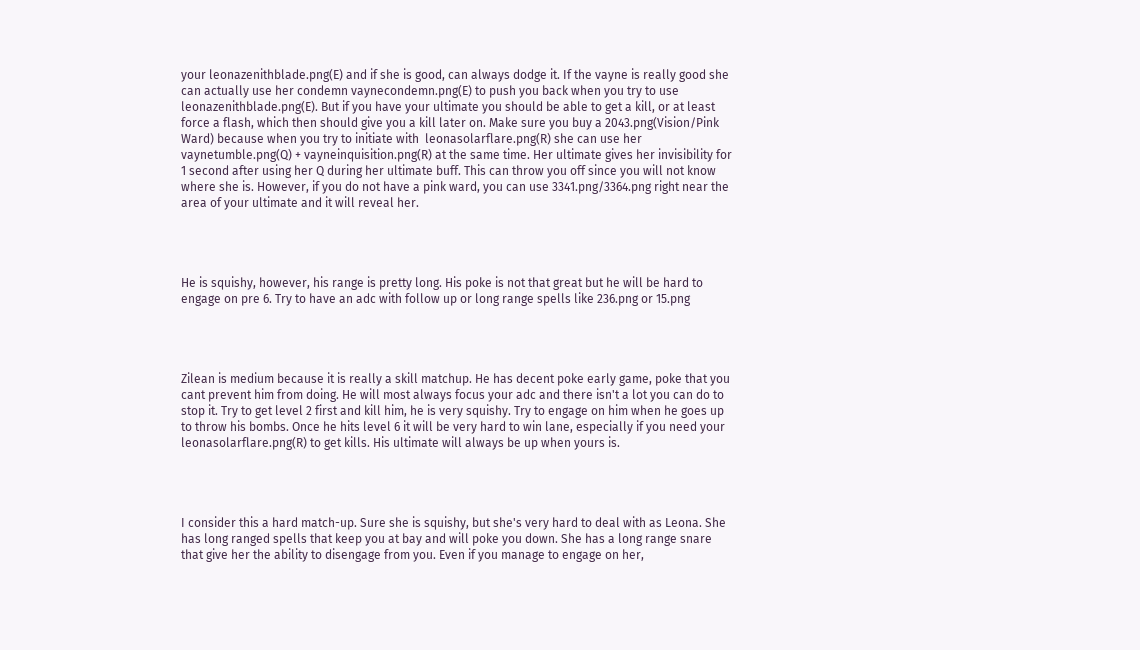your leonazenithblade.png(E) and if she is good, can always dodge it. If the vayne is really good she can actually use her condemn vaynecondemn.png(E) to push you back when you try to use leonazenithblade.png(E). But if you have your ultimate you should be able to get a kill, or at least force a flash, which then should give you a kill later on. Make sure you buy a 2043.png(Vision/Pink Ward) because when you try to initiate with  leonasolarflare.png(R) she can use her vaynetumble.png(Q) + vayneinquisition.png(R) at the same time. Her ultimate gives her invisibility for 1 second after using her Q during her ultimate buff. This can throw you off since you will not know where she is. However, if you do not have a pink ward, you can use 3341.png/3364.png right near the area of your ultimate and it will reveal her.




He is squishy, however, his range is pretty long. His poke is not that great but he will be hard to engage on pre 6. Try to have an adc with follow up or long range spells like 236.png or 15.png




Zilean is medium because it is really a skill matchup. He has decent poke early game, poke that you cant prevent him from doing. He will most always focus your adc and there isn't a lot you can do to stop it. Try to get level 2 first and kill him, he is very squishy. Try to engage on him when he goes up to throw his bombs. Once he hits level 6 it will be very hard to win lane, especially if you need your leonasolarflare.png(R) to get kills. His ultimate will always be up when yours is.




I consider this a hard match-up. Sure she is squishy, but she's very hard to deal with as Leona. She has long ranged spells that keep you at bay and will poke you down. She has a long range snare that give her the ability to disengage from you. Even if you manage to engage on her,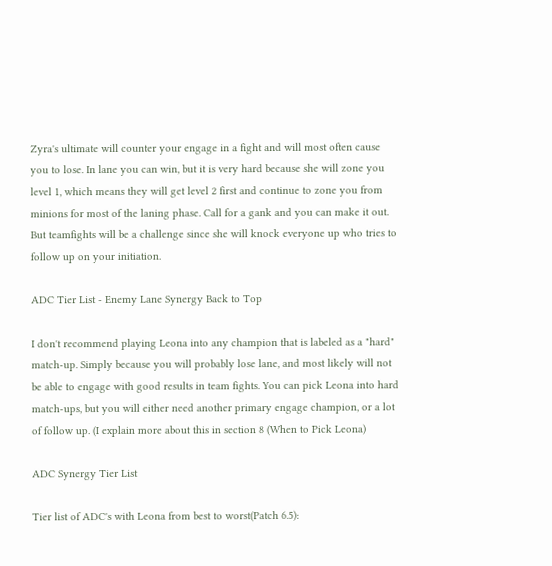Zyra's ultimate will counter your engage in a fight and will most often cause you to lose. In lane you can win, but it is very hard because she will zone you level 1, which means they will get level 2 first and continue to zone you from minions for most of the laning phase. Call for a gank and you can make it out. But teamfights will be a challenge since she will knock everyone up who tries to follow up on your initiation.

ADC Tier List - Enemy Lane Synergy Back to Top

I don't recommend playing Leona into any champion that is labeled as a "hard" match-up. Simply because you will probably lose lane, and most likely will not be able to engage with good results in team fights. You can pick Leona into hard match-ups, but you will either need another primary engage champion, or a lot of follow up. (I explain more about this in section 8 (When to Pick Leona)

ADC Synergy Tier List

Tier list of ADC's with Leona from best to worst(Patch 6.5):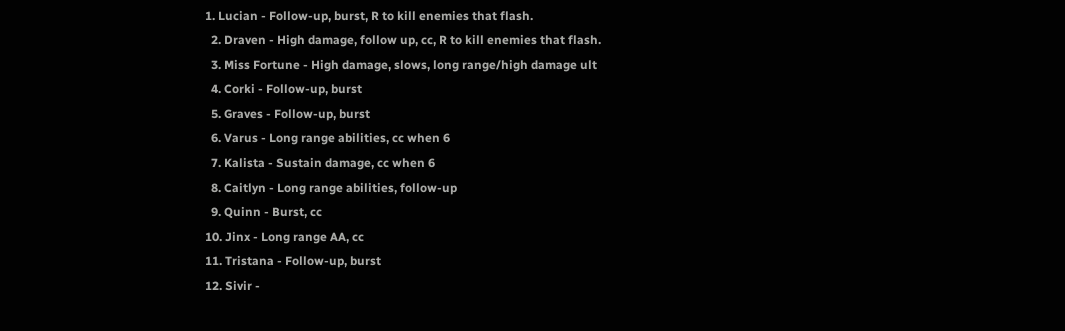1. Lucian - Follow-up, burst, R to kill enemies that flash.
  2. Draven - High damage, follow up, cc, R to kill enemies that flash.
  3. Miss Fortune - High damage, slows, long range/high damage ult
  4. Corki - Follow-up, burst
  5. Graves - Follow-up, burst
  6. Varus - Long range abilities, cc when 6
  7. Kalista - Sustain damage, cc when 6
  8. Caitlyn - Long range abilities, follow-up
  9. Quinn - Burst, cc
10. Jinx - Long range AA, cc
11. Tristana - Follow-up, burst
12. Sivir -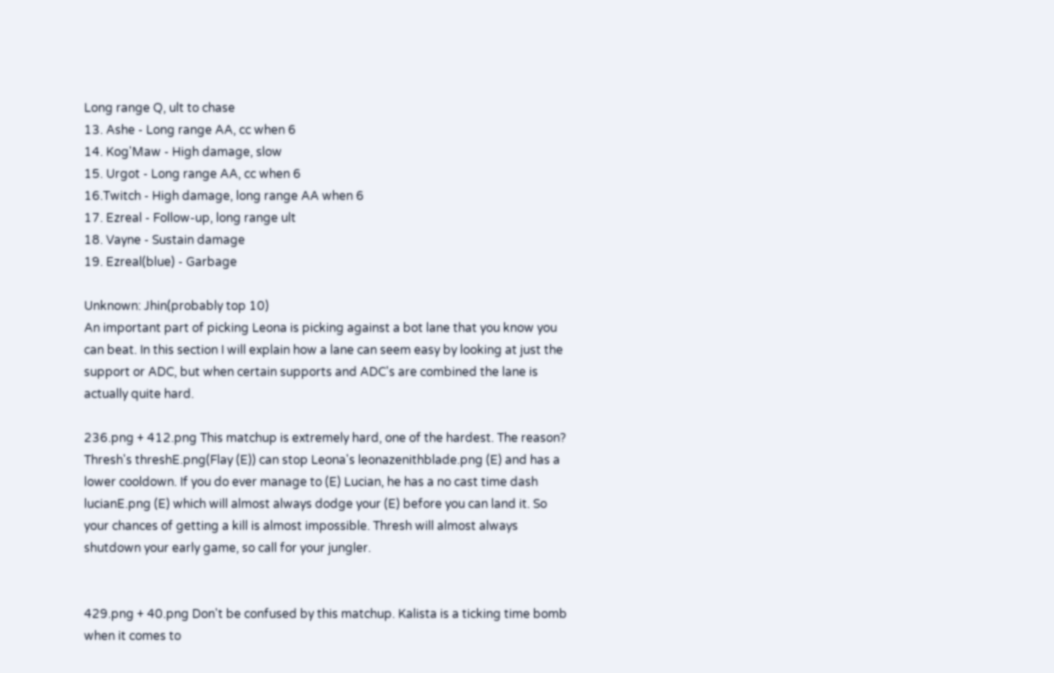Long range Q, ult to chase
13. Ashe - Long range AA, cc when 6
14. Kog'Maw - High damage, slow
15. Urgot - Long range AA, cc when 6
16.Twitch - High damage, long range AA when 6
17. Ezreal - Follow-up, long range ult
18. Vayne - Sustain damage
19. Ezreal(blue) - Garbage

Unknown: Jhin(probably top 10)
An important part of picking Leona is picking against a bot lane that you know you can beat. In this section I will explain how a lane can seem easy by looking at just the support or ADC, but when certain supports and ADC's are combined the lane is actually quite hard.

236.png + 412.png This matchup is extremely hard, one of the hardest. The reason? Thresh's threshE.png(Flay (E)) can stop Leona's leonazenithblade.png (E) and has a lower cooldown. If you do ever manage to (E) Lucian, he has a no cast time dash lucianE.png (E) which will almost always dodge your (E) before you can land it. So your chances of getting a kill is almost impossible. Thresh will almost always shutdown your early game, so call for your jungler.


429.png + 40.png Don't be confused by this matchup. Kalista is a ticking time bomb when it comes to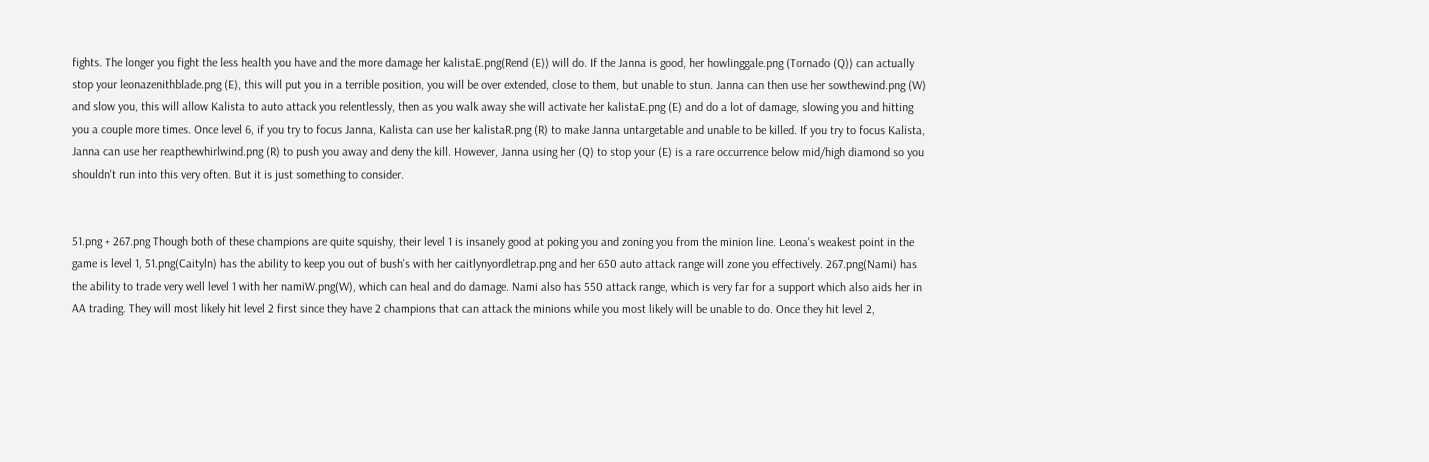fights. The longer you fight the less health you have and the more damage her kalistaE.png(Rend (E)) will do. If the Janna is good, her howlinggale.png (Tornado (Q)) can actually stop your leonazenithblade.png (E), this will put you in a terrible position, you will be over extended, close to them, but unable to stun. Janna can then use her sowthewind.png (W) and slow you, this will allow Kalista to auto attack you relentlessly, then as you walk away she will activate her kalistaE.png (E) and do a lot of damage, slowing you and hitting you a couple more times. Once level 6, if you try to focus Janna, Kalista can use her kalistaR.png (R) to make Janna untargetable and unable to be killed. If you try to focus Kalista, Janna can use her reapthewhirlwind.png (R) to push you away and deny the kill. However, Janna using her (Q) to stop your (E) is a rare occurrence below mid/high diamond so you shouldn't run into this very often. But it is just something to consider.


51.png + 267.png Though both of these champions are quite squishy, their level 1 is insanely good at poking you and zoning you from the minion line. Leona's weakest point in the game is level 1, 51.png(Caityln) has the ability to keep you out of bush's with her caitlynyordletrap.png and her 650 auto attack range will zone you effectively. 267.png(Nami) has the ability to trade very well level 1 with her namiW.png(W), which can heal and do damage. Nami also has 550 attack range, which is very far for a support which also aids her in AA trading. They will most likely hit level 2 first since they have 2 champions that can attack the minions while you most likely will be unable to do. Once they hit level 2,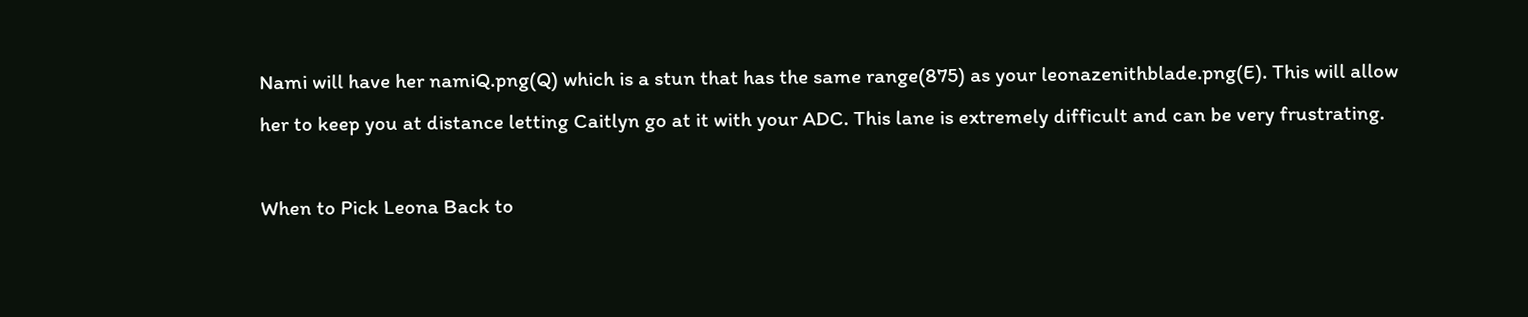Nami will have her namiQ.png(Q) which is a stun that has the same range(875) as your leonazenithblade.png(E). This will allow her to keep you at distance letting Caitlyn go at it with your ADC. This lane is extremely difficult and can be very frustrating.

When to Pick Leona Back to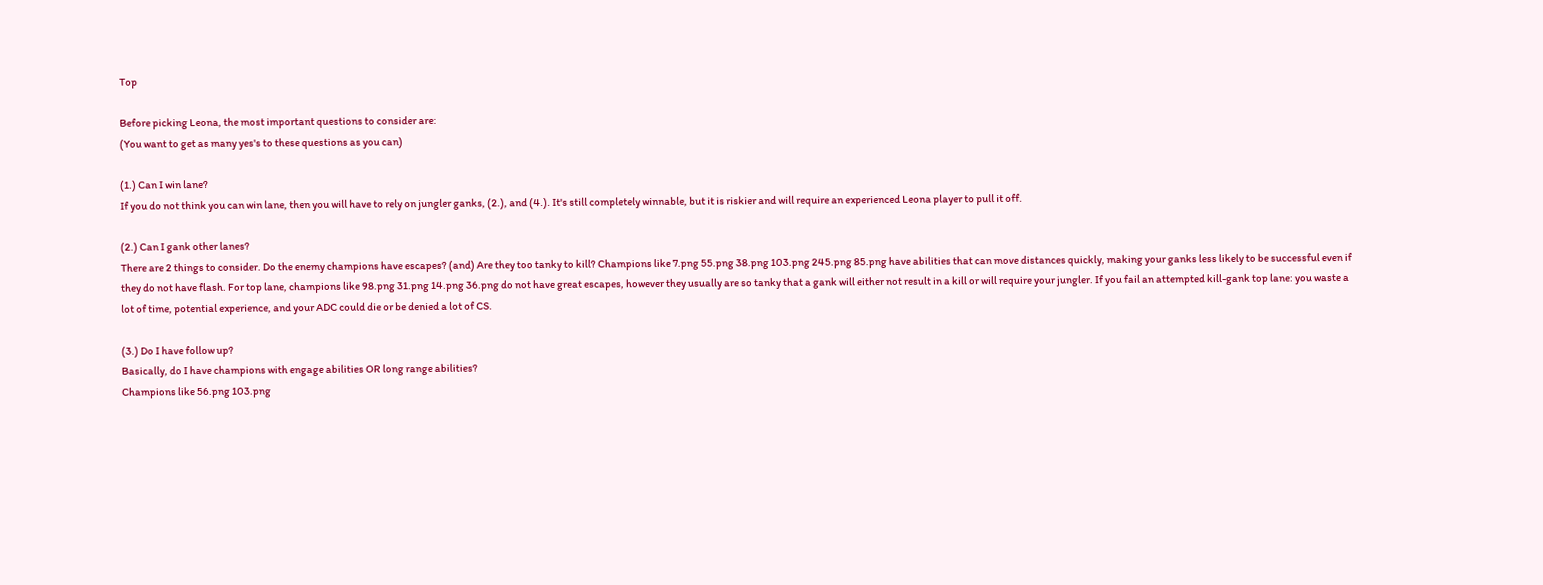Top

Before picking Leona, the most important questions to consider are:
(You want to get as many yes's to these questions as you can)

(1.) Can I win lane?
If you do not think you can win lane, then you will have to rely on jungler ganks, (2.), and (4.). It's still completely winnable, but it is riskier and will require an experienced Leona player to pull it off.

(2.) Can I gank other lanes?
There are 2 things to consider. Do the enemy champions have escapes? (and) Are they too tanky to kill? Champions like 7.png 55.png 38.png 103.png 245.png 85.png have abilities that can move distances quickly, making your ganks less likely to be successful even if they do not have flash. For top lane, champions like 98.png 31.png 14.png 36.png do not have great escapes, however they usually are so tanky that a gank will either not result in a kill or will require your jungler. If you fail an attempted kill-gank top lane: you waste a lot of time, potential experience, and your ADC could die or be denied a lot of CS.

(3.) Do I have follow up?
Basically, do I have champions with engage abilities OR long range abilities?
Champions like 56.png 103.png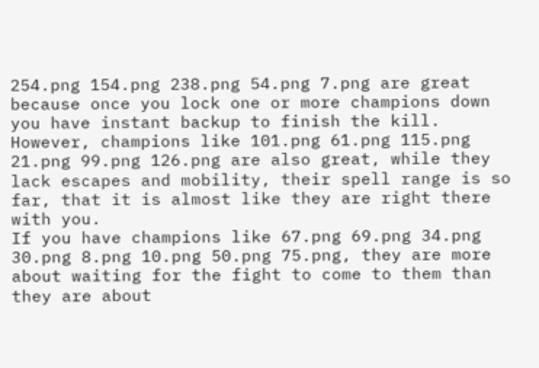254.png 154.png 238.png 54.png 7.png are great because once you lock one or more champions down you have instant backup to finish the kill. However, champions like 101.png 61.png 115.png 21.png 99.png 126.png are also great, while they lack escapes and mobility, their spell range is so far, that it is almost like they are right there with you.
If you have champions like 67.png 69.png 34.png 30.png 8.png 10.png 50.png 75.png, they are more about waiting for the fight to come to them than they are about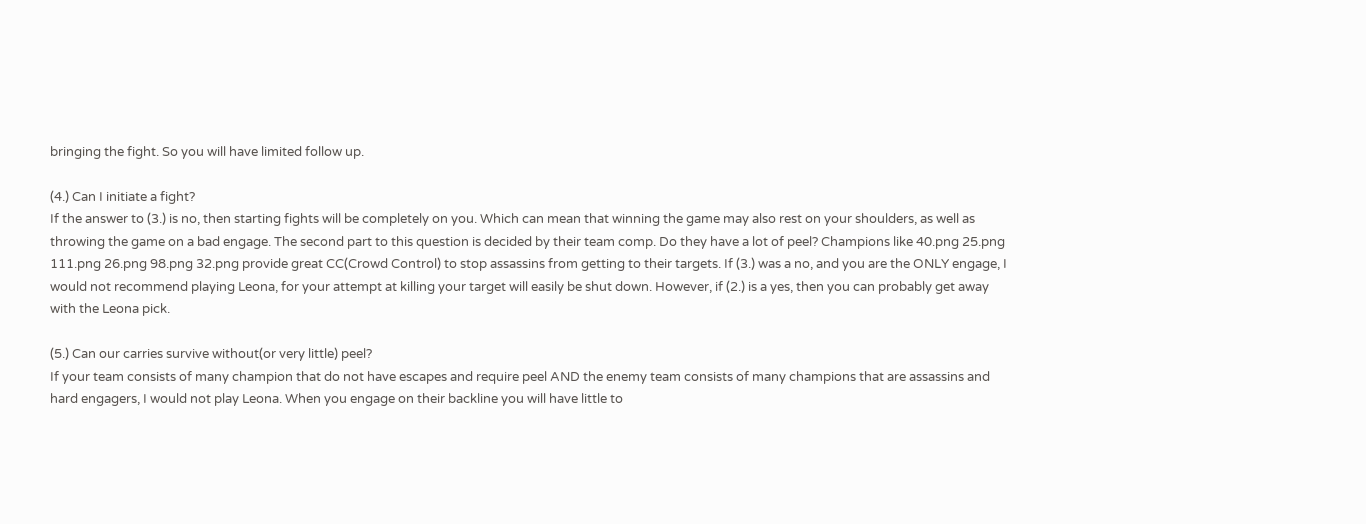bringing the fight. So you will have limited follow up.

(4.) Can I initiate a fight?
If the answer to (3.) is no, then starting fights will be completely on you. Which can mean that winning the game may also rest on your shoulders, as well as throwing the game on a bad engage. The second part to this question is decided by their team comp. Do they have a lot of peel? Champions like 40.png 25.png 111.png 26.png 98.png 32.png provide great CC(Crowd Control) to stop assassins from getting to their targets. If (3.) was a no, and you are the ONLY engage, I would not recommend playing Leona, for your attempt at killing your target will easily be shut down. However, if (2.) is a yes, then you can probably get away with the Leona pick.

(5.) Can our carries survive without(or very little) peel?
If your team consists of many champion that do not have escapes and require peel AND the enemy team consists of many champions that are assassins and hard engagers, I would not play Leona. When you engage on their backline you will have little to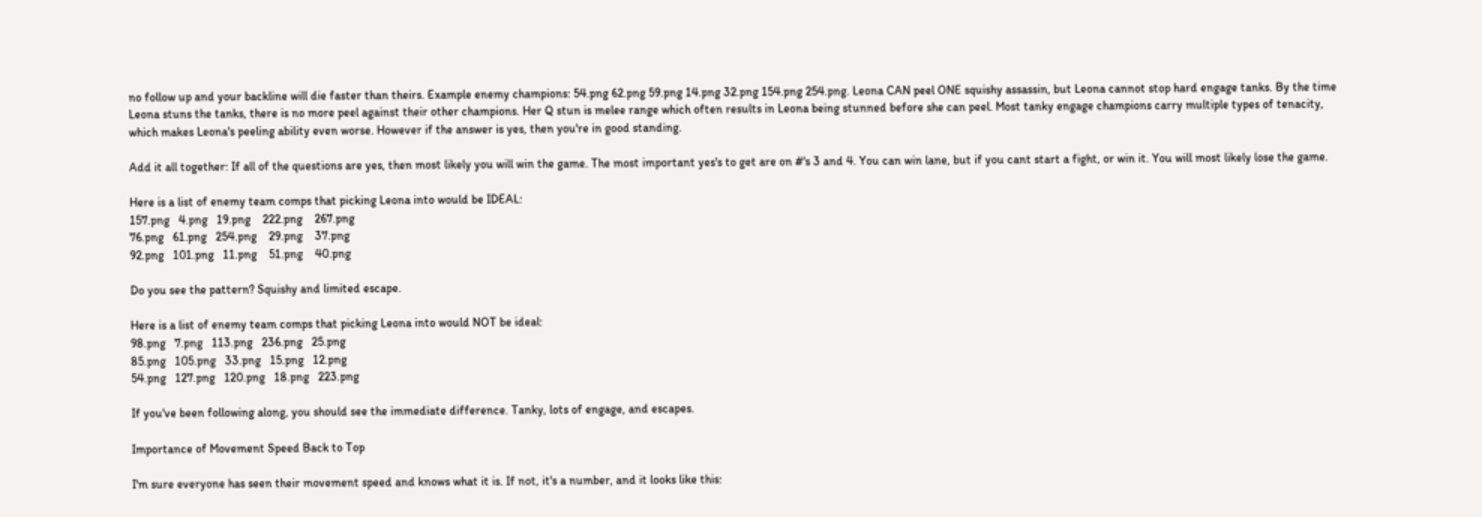no follow up and your backline will die faster than theirs. Example enemy champions: 54.png 62.png 59.png 14.png 32.png 154.png 254.png. Leona CAN peel ONE squishy assassin, but Leona cannot stop hard engage tanks. By the time Leona stuns the tanks, there is no more peel against their other champions. Her Q stun is melee range which often results in Leona being stunned before she can peel. Most tanky engage champions carry multiple types of tenacity, which makes Leona's peeling ability even worse. However if the answer is yes, then you're in good standing.

Add it all together: If all of the questions are yes, then most likely you will win the game. The most important yes's to get are on #'s 3 and 4. You can win lane, but if you cant start a fight, or win it. You will most likely lose the game.

Here is a list of enemy team comps that picking Leona into would be IDEAL:
157.png   4.png   19.png    222.png    267.png
76.png   61.png   254.png    29.png    37.png
92.png   101.png   11.png    51.png    40.png

Do you see the pattern? Squishy and limited escape.

Here is a list of enemy team comps that picking Leona into would NOT be ideal:
98.png   7.png   113.png   236.png   25.png
85.png   105.png   33.png   15.png   12.png
54.png   127.png   120.png   18.png   223.png

If you've been following along, you should see the immediate difference. Tanky, lots of engage, and escapes.

Importance of Movement Speed Back to Top

I'm sure everyone has seen their movement speed and knows what it is. If not, it's a number, and it looks like this: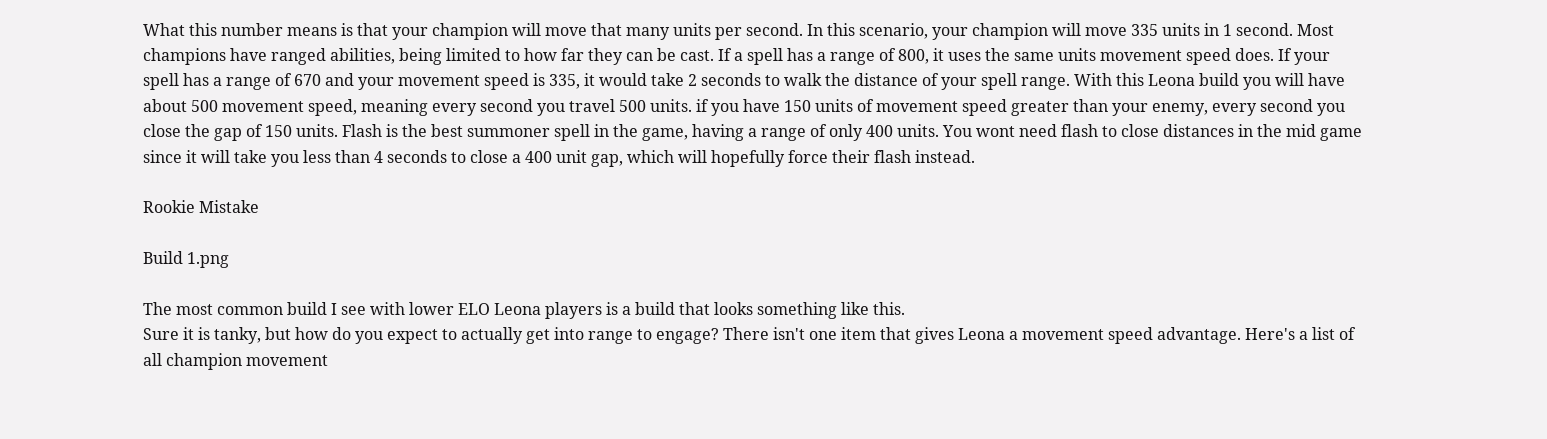What this number means is that your champion will move that many units per second. In this scenario, your champion will move 335 units in 1 second. Most champions have ranged abilities, being limited to how far they can be cast. If a spell has a range of 800, it uses the same units movement speed does. If your spell has a range of 670 and your movement speed is 335, it would take 2 seconds to walk the distance of your spell range. With this Leona build you will have about 500 movement speed, meaning every second you travel 500 units. if you have 150 units of movement speed greater than your enemy, every second you close the gap of 150 units. Flash is the best summoner spell in the game, having a range of only 400 units. You wont need flash to close distances in the mid game since it will take you less than 4 seconds to close a 400 unit gap, which will hopefully force their flash instead.

Rookie Mistake

Build 1.png

The most common build I see with lower ELO Leona players is a build that looks something like this.
Sure it is tanky, but how do you expect to actually get into range to engage? There isn't one item that gives Leona a movement speed advantage. Here's a list of all champion movement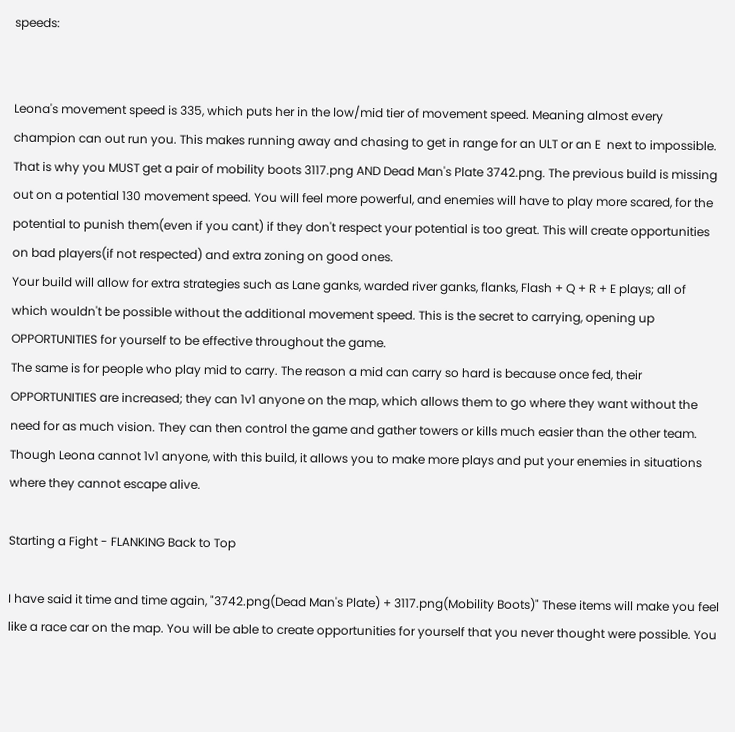speeds:


Leona's movement speed is 335, which puts her in the low/mid tier of movement speed. Meaning almost every champion can out run you. This makes running away and chasing to get in range for an ULT or an E  next to impossible. That is why you MUST get a pair of mobility boots 3117.png AND Dead Man's Plate 3742.png. The previous build is missing out on a potential 130 movement speed. You will feel more powerful, and enemies will have to play more scared, for the potential to punish them(even if you cant) if they don't respect your potential is too great. This will create opportunities on bad players(if not respected) and extra zoning on good ones.
Your build will allow for extra strategies such as Lane ganks, warded river ganks, flanks, Flash + Q + R + E plays; all of which wouldn't be possible without the additional movement speed. This is the secret to carrying, opening up OPPORTUNITIES for yourself to be effective throughout the game.
The same is for people who play mid to carry. The reason a mid can carry so hard is because once fed, their OPPORTUNITIES are increased; they can 1v1 anyone on the map, which allows them to go where they want without the need for as much vision. They can then control the game and gather towers or kills much easier than the other team. Though Leona cannot 1v1 anyone, with this build, it allows you to make more plays and put your enemies in situations where they cannot escape alive.

Starting a Fight - FLANKING Back to Top

I have said it time and time again, "3742.png(Dead Man's Plate) + 3117.png(Mobility Boots)" These items will make you feel like a race car on the map. You will be able to create opportunities for yourself that you never thought were possible. You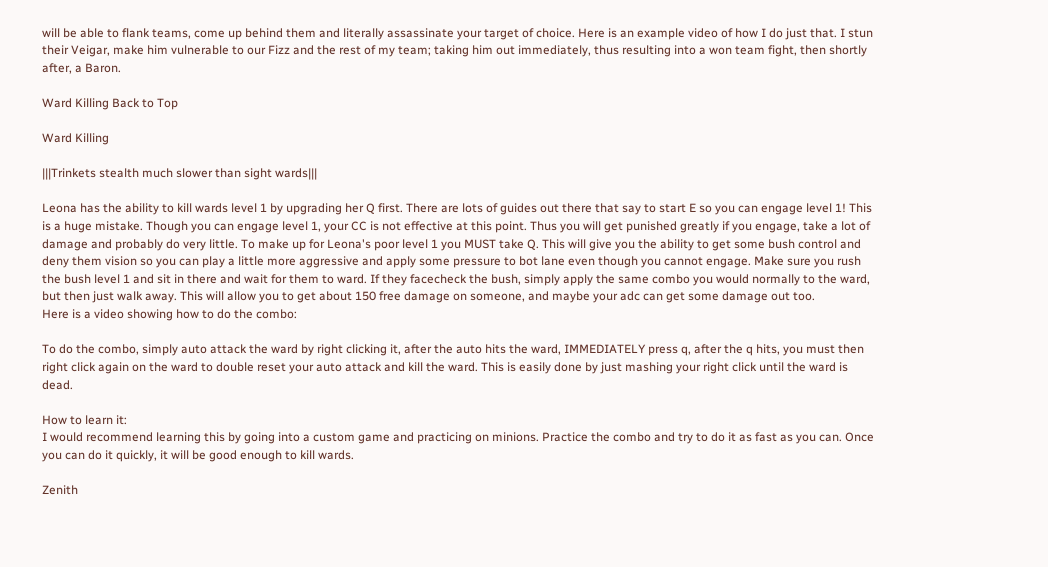will be able to flank teams, come up behind them and literally assassinate your target of choice. Here is an example video of how I do just that. I stun their Veigar, make him vulnerable to our Fizz and the rest of my team; taking him out immediately, thus resulting into a won team fight, then shortly after, a Baron.

Ward Killing Back to Top

Ward Killing

|||Trinkets stealth much slower than sight wards|||

Leona has the ability to kill wards level 1 by upgrading her Q first. There are lots of guides out there that say to start E so you can engage level 1! This is a huge mistake. Though you can engage level 1, your CC is not effective at this point. Thus you will get punished greatly if you engage, take a lot of damage and probably do very little. To make up for Leona's poor level 1 you MUST take Q. This will give you the ability to get some bush control and deny them vision so you can play a little more aggressive and apply some pressure to bot lane even though you cannot engage. Make sure you rush the bush level 1 and sit in there and wait for them to ward. If they facecheck the bush, simply apply the same combo you would normally to the ward, but then just walk away. This will allow you to get about 150 free damage on someone, and maybe your adc can get some damage out too.
Here is a video showing how to do the combo:

To do the combo, simply auto attack the ward by right clicking it, after the auto hits the ward, IMMEDIATELY press q, after the q hits, you must then right click again on the ward to double reset your auto attack and kill the ward. This is easily done by just mashing your right click until the ward is dead.

How to learn it:
I would recommend learning this by going into a custom game and practicing on minions. Practice the combo and try to do it as fast as you can. Once you can do it quickly, it will be good enough to kill wards.

Zenith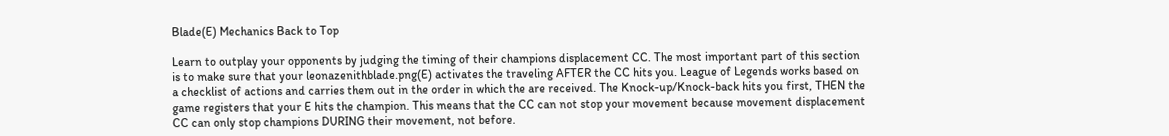Blade(E) Mechanics Back to Top

Learn to outplay your opponents by judging the timing of their champions displacement CC. The most important part of this section is to make sure that your leonazenithblade.png(E) activates the traveling AFTER the CC hits you. League of Legends works based on a checklist of actions and carries them out in the order in which the are received. The Knock-up/Knock-back hits you first, THEN the game registers that your E hits the champion. This means that the CC can not stop your movement because movement displacement CC can only stop champions DURING their movement, not before.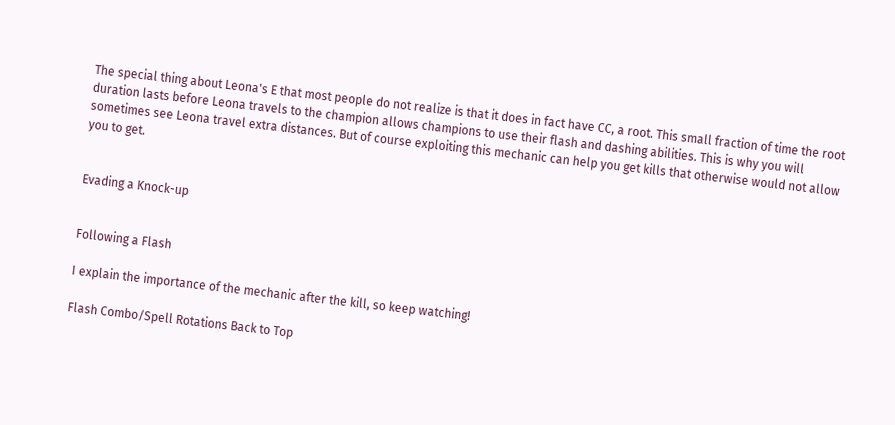The special thing about Leona's E that most people do not realize is that it does in fact have CC, a root. This small fraction of time the root duration lasts before Leona travels to the champion allows champions to use their flash and dashing abilities. This is why you will sometimes see Leona travel extra distances. But of course exploiting this mechanic can help you get kills that otherwise would not allow you to get.


Evading a Knock-up


Following a Flash

I explain the importance of the mechanic after the kill, so keep watching!

Flash Combo/Spell Rotations Back to Top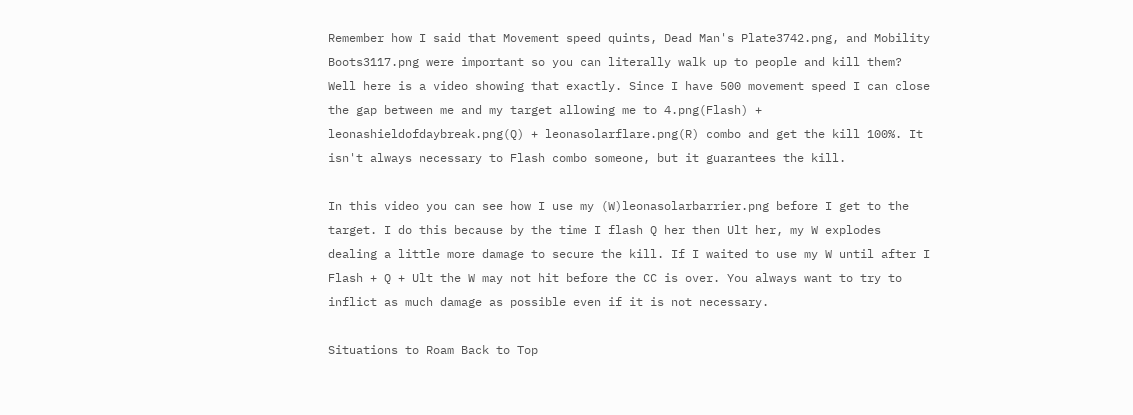Remember how I said that Movement speed quints, Dead Man's Plate3742.png, and Mobility Boots3117.png were important so you can literally walk up to people and kill them? Well here is a video showing that exactly. Since I have 500 movement speed I can close the gap between me and my target allowing me to 4.png(Flash) + leonashieldofdaybreak.png(Q) + leonasolarflare.png(R) combo and get the kill 100%. It isn't always necessary to Flash combo someone, but it guarantees the kill.

In this video you can see how I use my (W)leonasolarbarrier.png before I get to the target. I do this because by the time I flash Q her then Ult her, my W explodes dealing a little more damage to secure the kill. If I waited to use my W until after I Flash + Q + Ult the W may not hit before the CC is over. You always want to try to inflict as much damage as possible even if it is not necessary.

Situations to Roam Back to Top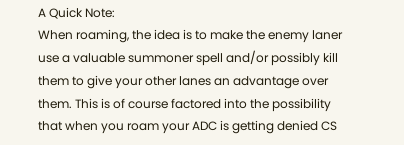A Quick Note:
When roaming, the idea is to make the enemy laner use a valuable summoner spell and/or possibly kill them to give your other lanes an advantage over them. This is of course factored into the possibility that when you roam your ADC is getting denied CS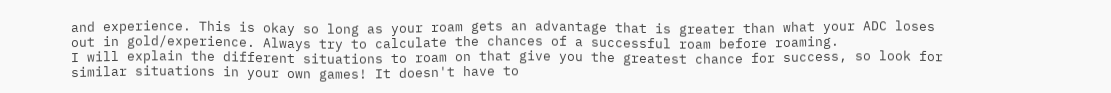and experience. This is okay so long as your roam gets an advantage that is greater than what your ADC loses out in gold/experience. Always try to calculate the chances of a successful roam before roaming.
I will explain the different situations to roam on that give you the greatest chance for success, so look for similar situations in your own games! It doesn't have to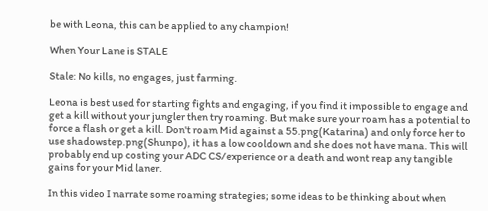be with Leona, this can be applied to any champion!

When Your Lane is STALE

Stale: No kills, no engages, just farming.

Leona is best used for starting fights and engaging, if you find it impossible to engage and get a kill without your jungler then try roaming. But make sure your roam has a potential to force a flash or get a kill. Don't roam Mid against a 55.png(Katarina) and only force her to use shadowstep.png(Shunpo), it has a low cooldown and she does not have mana. This will probably end up costing your ADC CS/experience or a death and wont reap any tangible gains for your Mid laner.

In this video I narrate some roaming strategies; some ideas to be thinking about when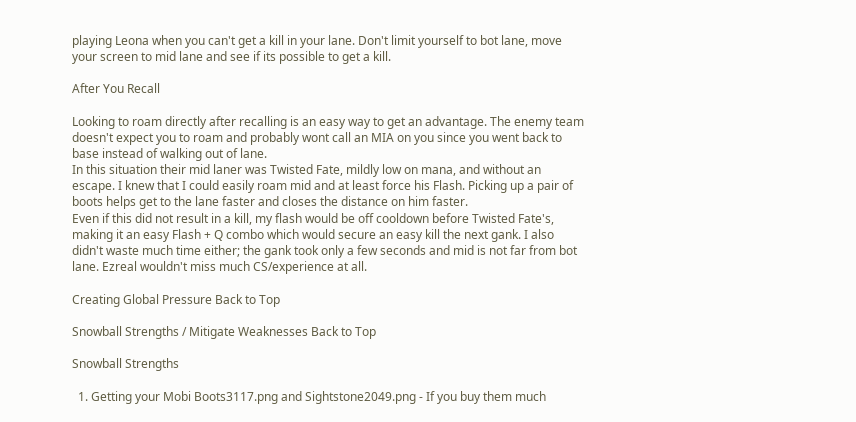playing Leona when you can't get a kill in your lane. Don't limit yourself to bot lane, move your screen to mid lane and see if its possible to get a kill.

After You Recall

Looking to roam directly after recalling is an easy way to get an advantage. The enemy team doesn't expect you to roam and probably wont call an MIA on you since you went back to base instead of walking out of lane.
In this situation their mid laner was Twisted Fate, mildly low on mana, and without an escape. I knew that I could easily roam mid and at least force his Flash. Picking up a pair of boots helps get to the lane faster and closes the distance on him faster.
Even if this did not result in a kill, my flash would be off cooldown before Twisted Fate's, making it an easy Flash + Q combo which would secure an easy kill the next gank. I also didn't waste much time either; the gank took only a few seconds and mid is not far from bot lane. Ezreal wouldn't miss much CS/experience at all.

Creating Global Pressure Back to Top

Snowball Strengths / Mitigate Weaknesses Back to Top

Snowball Strengths

  1. Getting your Mobi Boots3117.png and Sightstone2049.png - If you buy them much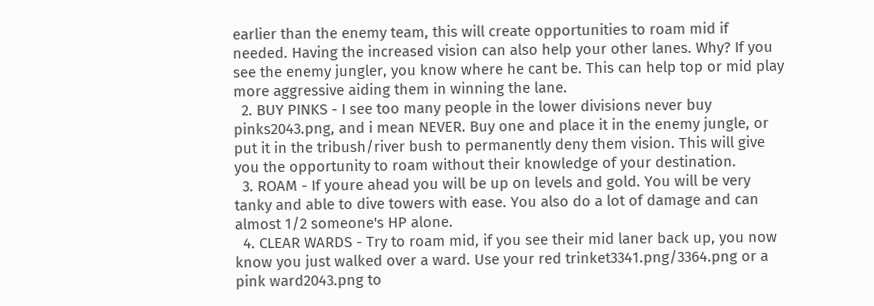earlier than the enemy team, this will create opportunities to roam mid if needed. Having the increased vision can also help your other lanes. Why? If you see the enemy jungler, you know where he cant be. This can help top or mid play more aggressive aiding them in winning the lane.
  2. BUY PINKS - I see too many people in the lower divisions never buy pinks2043.png, and i mean NEVER. Buy one and place it in the enemy jungle, or put it in the tribush/river bush to permanently deny them vision. This will give you the opportunity to roam without their knowledge of your destination.
  3. ROAM - If youre ahead you will be up on levels and gold. You will be very tanky and able to dive towers with ease. You also do a lot of damage and can almost 1/2 someone's HP alone.
  4. CLEAR WARDS - Try to roam mid, if you see their mid laner back up, you now know you just walked over a ward. Use your red trinket3341.png/3364.png or a pink ward2043.png to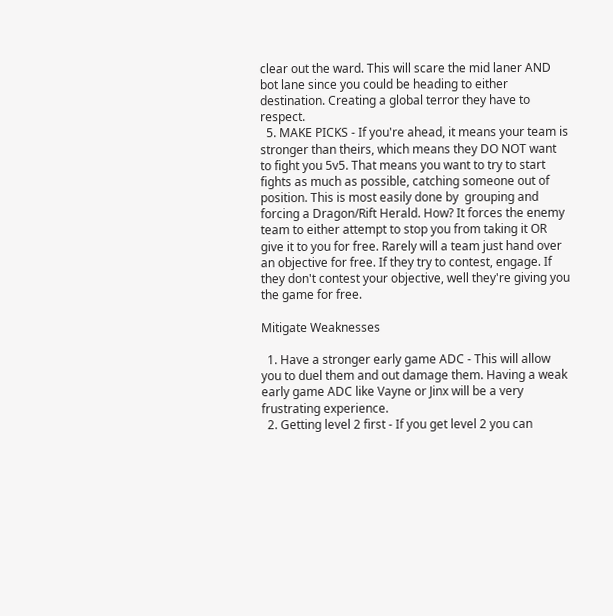clear out the ward. This will scare the mid laner AND bot lane since you could be heading to either destination. Creating a global terror they have to respect.
  5. MAKE PICKS - If you're ahead, it means your team is stronger than theirs, which means they DO NOT want to fight you 5v5. That means you want to try to start fights as much as possible, catching someone out of position. This is most easily done by  grouping and forcing a Dragon/Rift Herald. How? It forces the enemy team to either attempt to stop you from taking it OR give it to you for free. Rarely will a team just hand over an objective for free. If they try to contest, engage. If they don't contest your objective, well they're giving you the game for free.

Mitigate Weaknesses

  1. Have a stronger early game ADC - This will allow you to duel them and out damage them. Having a weak early game ADC like Vayne or Jinx will be a very frustrating experience.
  2. Getting level 2 first - If you get level 2 you can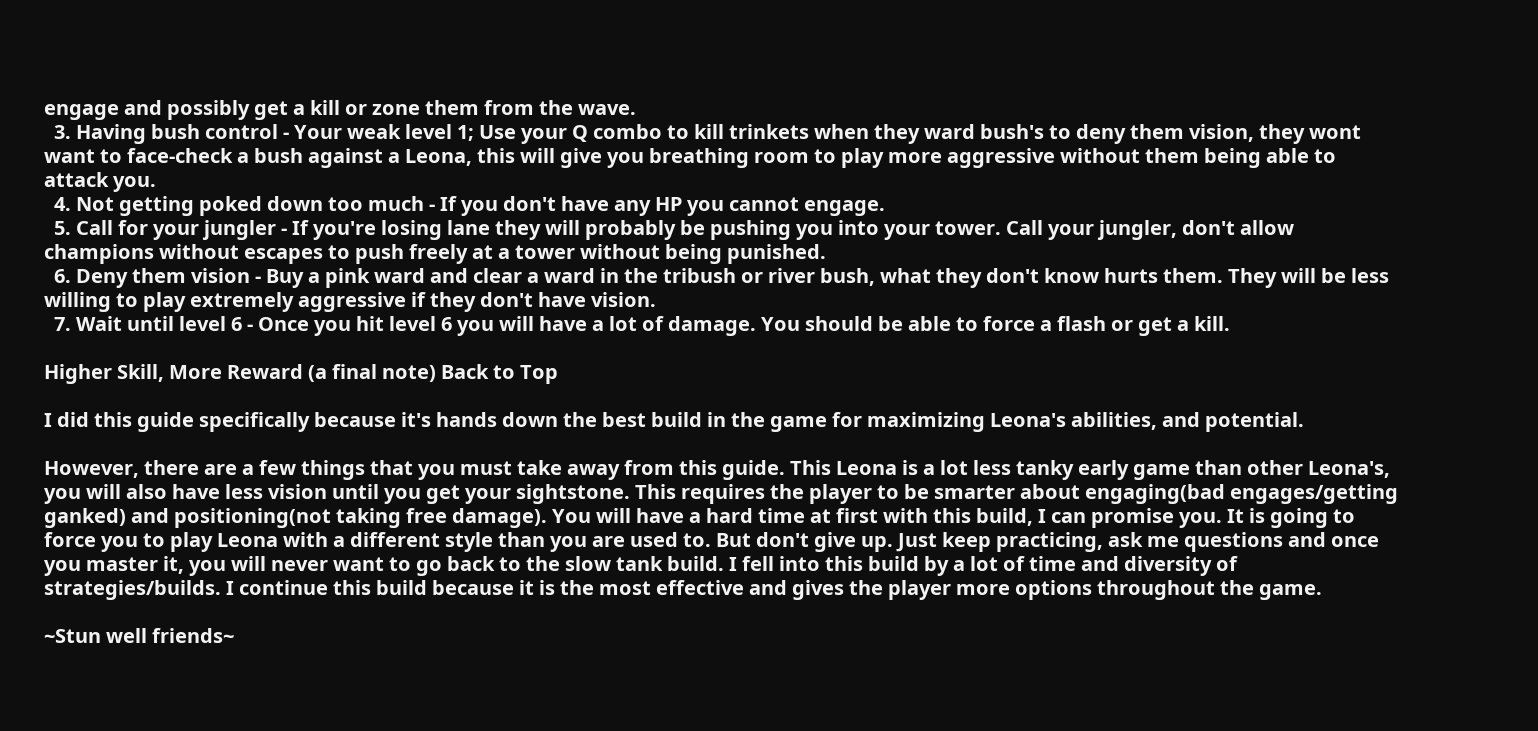engage and possibly get a kill or zone them from the wave.
  3. Having bush control - Your weak level 1; Use your Q combo to kill trinkets when they ward bush's to deny them vision, they wont want to face-check a bush against a Leona, this will give you breathing room to play more aggressive without them being able to attack you.
  4. Not getting poked down too much - If you don't have any HP you cannot engage.
  5. Call for your jungler - If you're losing lane they will probably be pushing you into your tower. Call your jungler, don't allow champions without escapes to push freely at a tower without being punished.
  6. Deny them vision - Buy a pink ward and clear a ward in the tribush or river bush, what they don't know hurts them. They will be less willing to play extremely aggressive if they don't have vision.
  7. Wait until level 6 - Once you hit level 6 you will have a lot of damage. You should be able to force a flash or get a kill.

Higher Skill, More Reward (a final note) Back to Top

I did this guide specifically because it's hands down the best build in the game for maximizing Leona's abilities, and potential.

However, there are a few things that you must take away from this guide. This Leona is a lot less tanky early game than other Leona's, you will also have less vision until you get your sightstone. This requires the player to be smarter about engaging(bad engages/getting ganked) and positioning(not taking free damage). You will have a hard time at first with this build, I can promise you. It is going to force you to play Leona with a different style than you are used to. But don't give up. Just keep practicing, ask me questions and once you master it, you will never want to go back to the slow tank build. I fell into this build by a lot of time and diversity of strategies/builds. I continue this build because it is the most effective and gives the player more options throughout the game.

~Stun well friends~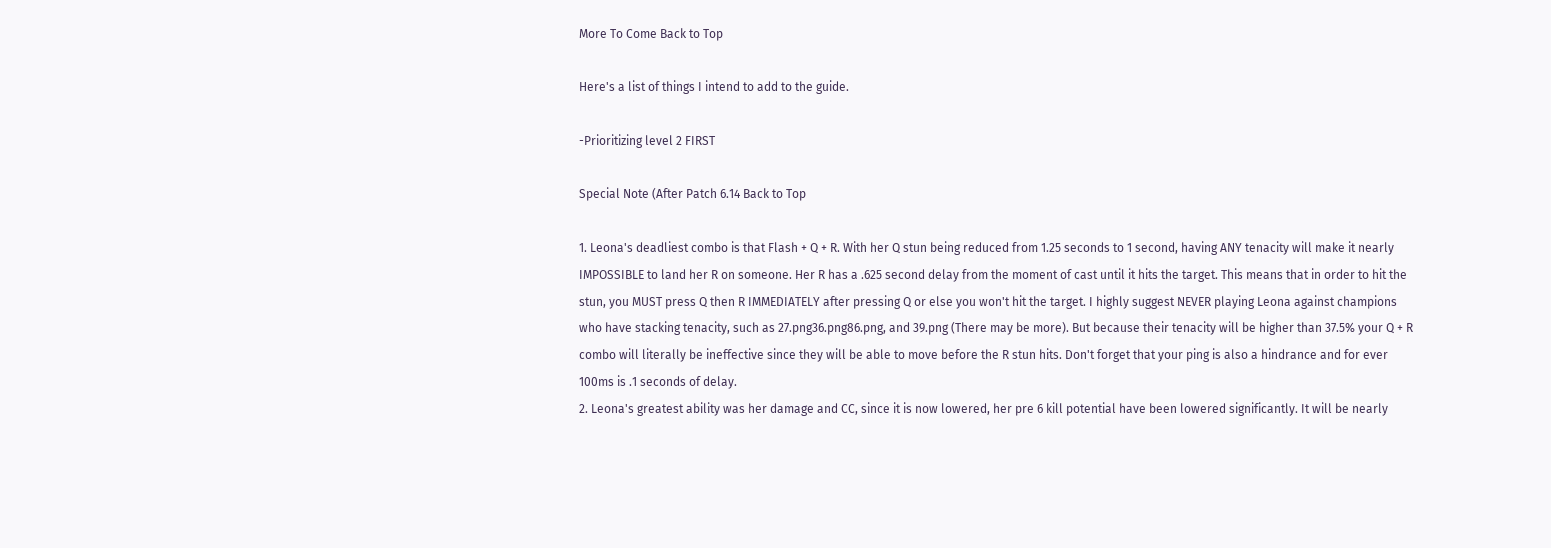More To Come Back to Top

Here's a list of things I intend to add to the guide.

-Prioritizing level 2 FIRST

Special Note (After Patch 6.14 Back to Top

1. Leona's deadliest combo is that Flash + Q + R. With her Q stun being reduced from 1.25 seconds to 1 second, having ANY tenacity will make it nearly IMPOSSIBLE to land her R on someone. Her R has a .625 second delay from the moment of cast until it hits the target. This means that in order to hit the stun, you MUST press Q then R IMMEDIATELY after pressing Q or else you won't hit the target. I highly suggest NEVER playing Leona against champions who have stacking tenacity, such as 27.png36.png86.png, and 39.png (There may be more). But because their tenacity will be higher than 37.5% your Q + R combo will literally be ineffective since they will be able to move before the R stun hits. Don't forget that your ping is also a hindrance and for ever 100ms is .1 seconds of delay.
2. Leona's greatest ability was her damage and CC, since it is now lowered, her pre 6 kill potential have been lowered significantly. It will be nearly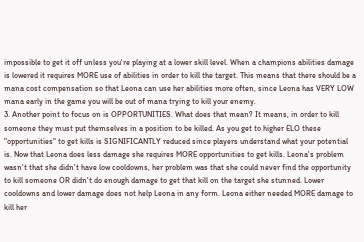impossible to get it off unless you're playing at a lower skill level. When a champions abilities damage is lowered it requires MORE use of abilities in order to kill the target. This means that there should be a mana cost compensation so that Leona can use her abilities more often, since Leona has VERY LOW mana early in the game you will be out of mana trying to kill your enemy.
3. Another point to focus on is OPPORTUNITIES. What does that mean? It means, in order to kill someone they must put themselves in a position to be killed. As you get to higher ELO these "opportunities" to get kills is SIGNIFICANTLY reduced since players understand what your potential is. Now that Leona does less damage she requires MORE opportunities to get kills. Leona's problem wasn't that she didn't have low cooldowns, her problem was that she could never find the opportunity to kill someone OR didn't do enough damage to get that kill on the target she stunned. Lower cooldowns and lower damage does not help Leona in any form. Leona either needed MORE damage to kill her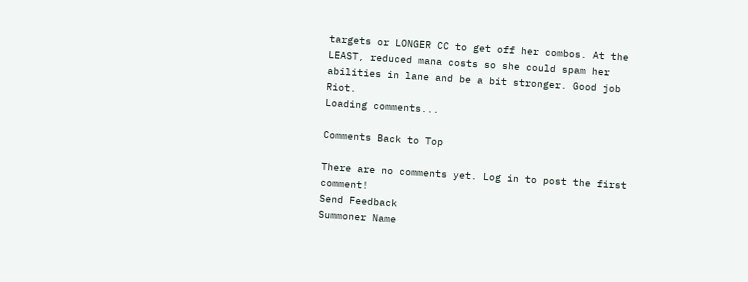targets or LONGER CC to get off her combos. At the LEAST, reduced mana costs so she could spam her abilities in lane and be a bit stronger. Good job Riot.
Loading comments...

Comments Back to Top

There are no comments yet. Log in to post the first comment!
Send Feedback
Summoner Name